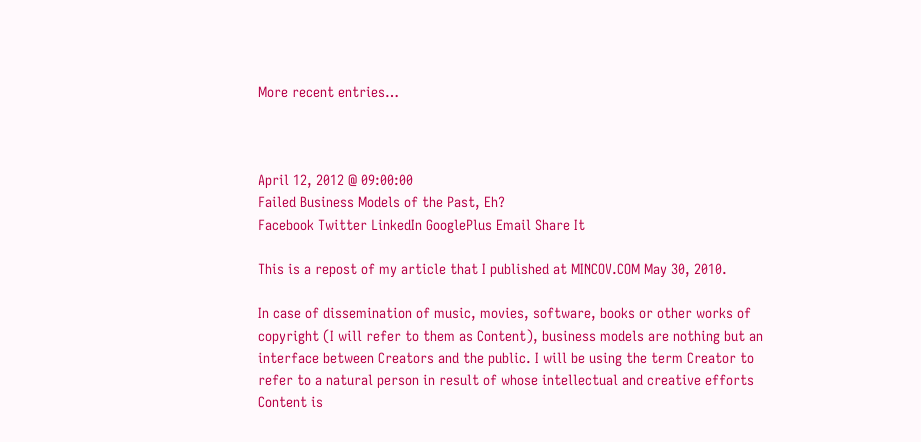More recent entries…



April 12, 2012 @ 09:00:00
Failed Business Models of the Past, Eh?
Facebook Twitter LinkedIn GooglePlus Email Share It

This is a repost of my article that I published at MINCOV.COM May 30, 2010.

In case of dissemination of music, movies, software, books or other works of copyright (I will refer to them as Content), business models are nothing but an interface between Creators and the public. I will be using the term Creator to refer to a natural person in result of whose intellectual and creative efforts Content is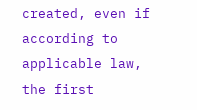created, even if according to applicable law, the first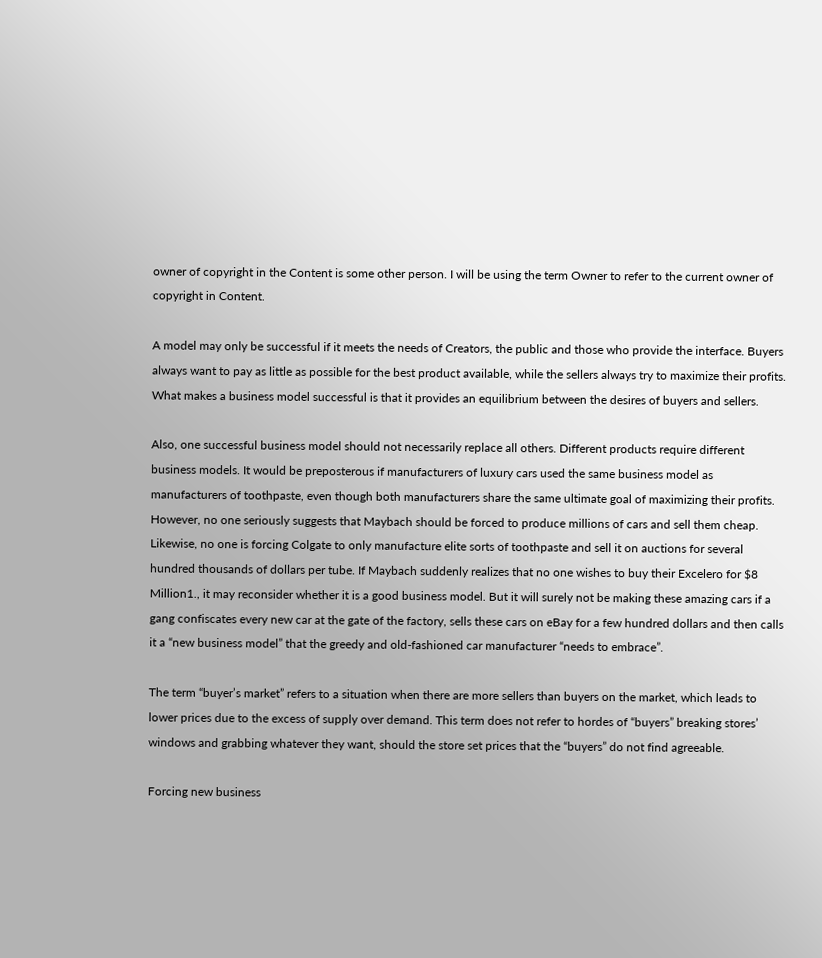owner of copyright in the Content is some other person. I will be using the term Owner to refer to the current owner of copyright in Content.

A model may only be successful if it meets the needs of Creators, the public and those who provide the interface. Buyers always want to pay as little as possible for the best product available, while the sellers always try to maximize their profits. What makes a business model successful is that it provides an equilibrium between the desires of buyers and sellers.

Also, one successful business model should not necessarily replace all others. Different products require different business models. It would be preposterous if manufacturers of luxury cars used the same business model as manufacturers of toothpaste, even though both manufacturers share the same ultimate goal of maximizing their profits. However, no one seriously suggests that Maybach should be forced to produce millions of cars and sell them cheap. Likewise, no one is forcing Colgate to only manufacture elite sorts of toothpaste and sell it on auctions for several hundred thousands of dollars per tube. If Maybach suddenly realizes that no one wishes to buy their Excelero for $8 Million1., it may reconsider whether it is a good business model. But it will surely not be making these amazing cars if a gang confiscates every new car at the gate of the factory, sells these cars on eBay for a few hundred dollars and then calls it a “new business model” that the greedy and old-fashioned car manufacturer “needs to embrace”.

The term “buyer’s market” refers to a situation when there are more sellers than buyers on the market, which leads to lower prices due to the excess of supply over demand. This term does not refer to hordes of “buyers” breaking stores’ windows and grabbing whatever they want, should the store set prices that the “buyers” do not find agreeable.

Forcing new business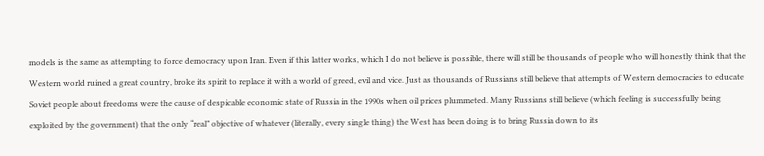models is the same as attempting to force democracy upon Iran. Even if this latter works, which I do not believe is possible, there will still be thousands of people who will honestly think that the Western world ruined a great country, broke its spirit to replace it with a world of greed, evil and vice. Just as thousands of Russians still believe that attempts of Western democracies to educate Soviet people about freedoms were the cause of despicable economic state of Russia in the 1990s when oil prices plummeted. Many Russians still believe (which feeling is successfully being exploited by the government) that the only “real” objective of whatever (literally, every single thing) the West has been doing is to bring Russia down to its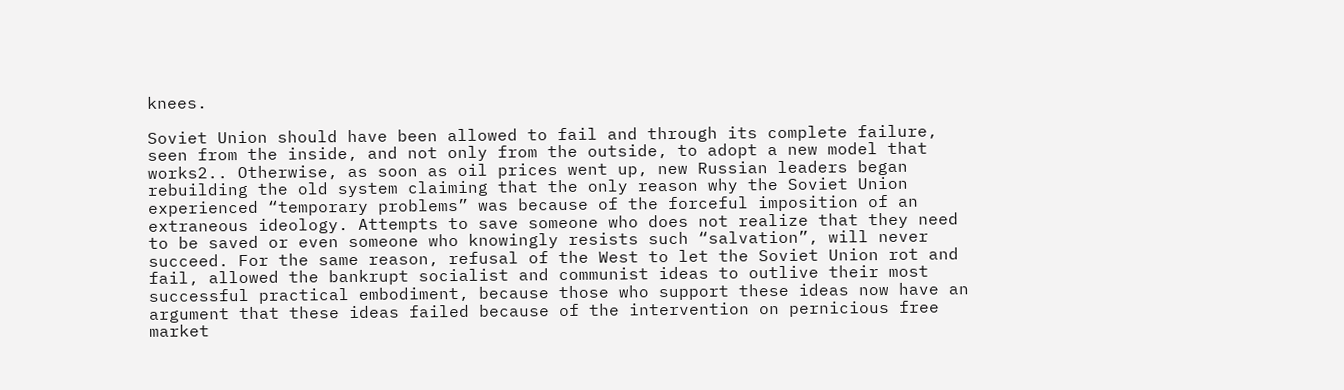knees.

Soviet Union should have been allowed to fail and through its complete failure, seen from the inside, and not only from the outside, to adopt a new model that works2.. Otherwise, as soon as oil prices went up, new Russian leaders began rebuilding the old system claiming that the only reason why the Soviet Union experienced “temporary problems” was because of the forceful imposition of an extraneous ideology. Attempts to save someone who does not realize that they need to be saved or even someone who knowingly resists such “salvation”, will never succeed. For the same reason, refusal of the West to let the Soviet Union rot and fail, allowed the bankrupt socialist and communist ideas to outlive their most successful practical embodiment, because those who support these ideas now have an argument that these ideas failed because of the intervention on pernicious free market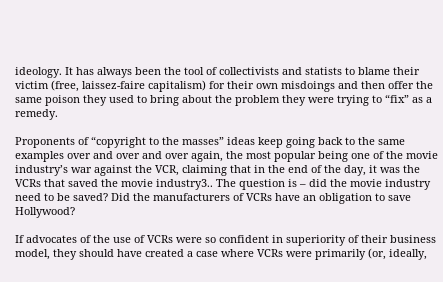ideology. It has always been the tool of collectivists and statists to blame their victim (free, laissez-faire capitalism) for their own misdoings and then offer the same poison they used to bring about the problem they were trying to “fix” as a remedy.

Proponents of “copyright to the masses” ideas keep going back to the same examples over and over and over again, the most popular being one of the movie industry’s war against the VCR, claiming that in the end of the day, it was the VCRs that saved the movie industry3.. The question is – did the movie industry need to be saved? Did the manufacturers of VCRs have an obligation to save Hollywood?

If advocates of the use of VCRs were so confident in superiority of their business model, they should have created a case where VCRs were primarily (or, ideally,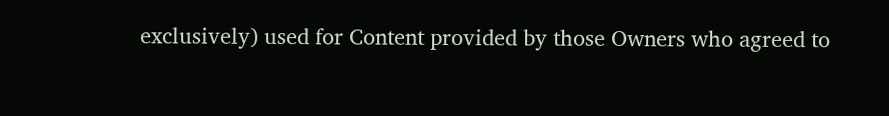exclusively) used for Content provided by those Owners who agreed to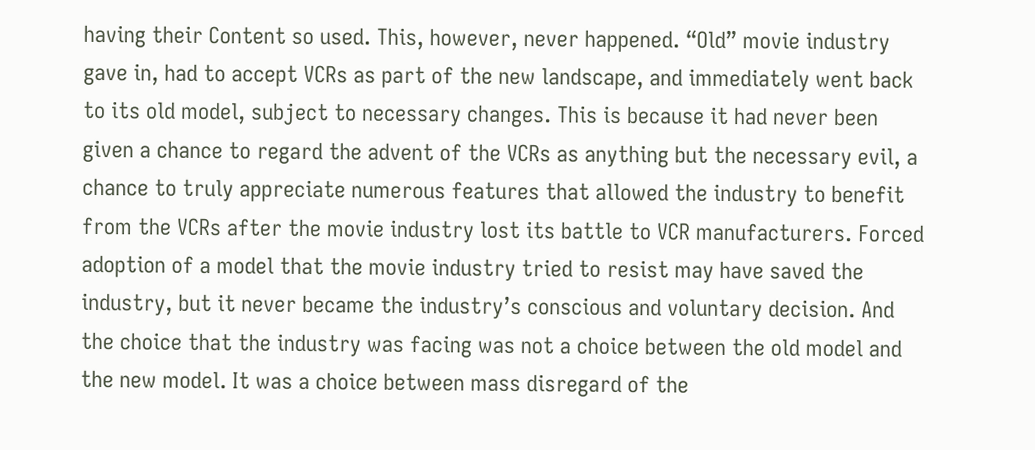having their Content so used. This, however, never happened. “Old” movie industry gave in, had to accept VCRs as part of the new landscape, and immediately went back to its old model, subject to necessary changes. This is because it had never been given a chance to regard the advent of the VCRs as anything but the necessary evil, a chance to truly appreciate numerous features that allowed the industry to benefit from the VCRs after the movie industry lost its battle to VCR manufacturers. Forced adoption of a model that the movie industry tried to resist may have saved the industry, but it never became the industry’s conscious and voluntary decision. And the choice that the industry was facing was not a choice between the old model and the new model. It was a choice between mass disregard of the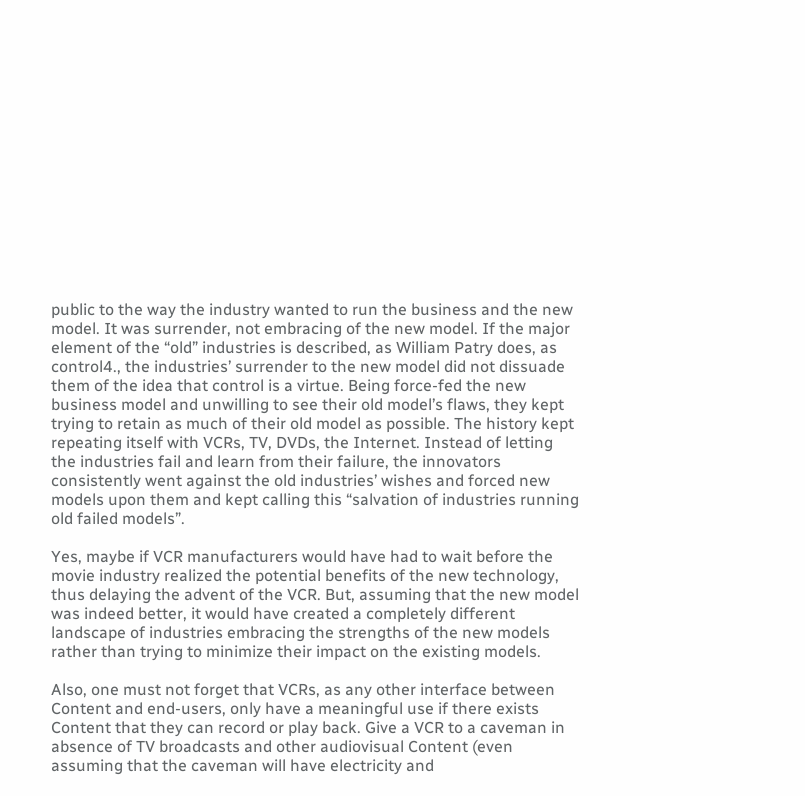public to the way the industry wanted to run the business and the new model. It was surrender, not embracing of the new model. If the major element of the “old” industries is described, as William Patry does, as control4., the industries’ surrender to the new model did not dissuade them of the idea that control is a virtue. Being force-fed the new business model and unwilling to see their old model’s flaws, they kept trying to retain as much of their old model as possible. The history kept repeating itself with VCRs, TV, DVDs, the Internet. Instead of letting the industries fail and learn from their failure, the innovators consistently went against the old industries’ wishes and forced new models upon them and kept calling this “salvation of industries running old failed models”.

Yes, maybe if VCR manufacturers would have had to wait before the movie industry realized the potential benefits of the new technology, thus delaying the advent of the VCR. But, assuming that the new model was indeed better, it would have created a completely different landscape of industries embracing the strengths of the new models rather than trying to minimize their impact on the existing models.

Also, one must not forget that VCRs, as any other interface between Content and end-users, only have a meaningful use if there exists Content that they can record or play back. Give a VCR to a caveman in absence of TV broadcasts and other audiovisual Content (even assuming that the caveman will have electricity and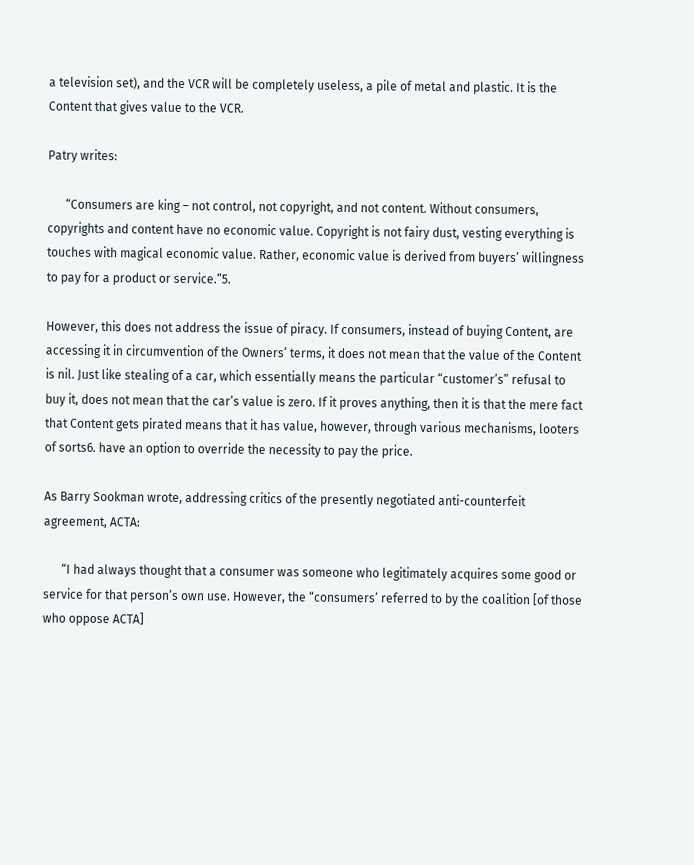a television set), and the VCR will be completely useless, a pile of metal and plastic. It is the Content that gives value to the VCR.

Patry writes:

      “Consumers are king – not control, not copyright, and not content. Without consumers, copyrights and content have no economic value. Copyright is not fairy dust, vesting everything is touches with magical economic value. Rather, economic value is derived from buyers’ willingness to pay for a product or service.”5.

However, this does not address the issue of piracy. If consumers, instead of buying Content, are accessing it in circumvention of the Owners’ terms, it does not mean that the value of the Content is nil. Just like stealing of a car, which essentially means the particular “customer’s” refusal to buy it, does not mean that the car’s value is zero. If it proves anything, then it is that the mere fact that Content gets pirated means that it has value, however, through various mechanisms, looters of sorts6. have an option to override the necessity to pay the price.

As Barry Sookman wrote, addressing critics of the presently negotiated anti-counterfeit agreement, ACTA:

      “I had always thought that a consumer was someone who legitimately acquires some good or service for that person’s own use. However, the “consumers’ referred to by the coalition [of those who oppose ACTA]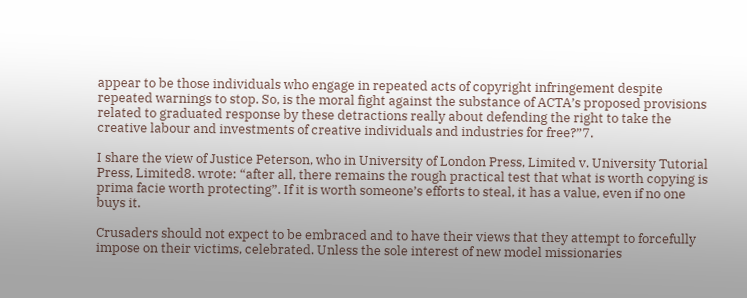appear to be those individuals who engage in repeated acts of copyright infringement despite repeated warnings to stop. So, is the moral fight against the substance of ACTA’s proposed provisions related to graduated response by these detractions really about defending the right to take the creative labour and investments of creative individuals and industries for free?”7.

I share the view of Justice Peterson, who in University of London Press, Limited v. University Tutorial Press, Limited8. wrote: “after all, there remains the rough practical test that what is worth copying is prima facie worth protecting”. If it is worth someone’s efforts to steal, it has a value, even if no one buys it.

Crusaders should not expect to be embraced and to have their views that they attempt to forcefully impose on their victims, celebrated. Unless the sole interest of new model missionaries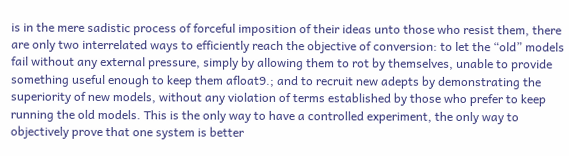is in the mere sadistic process of forceful imposition of their ideas unto those who resist them, there are only two interrelated ways to efficiently reach the objective of conversion: to let the “old” models fail without any external pressure, simply by allowing them to rot by themselves, unable to provide something useful enough to keep them afloat9.; and to recruit new adepts by demonstrating the superiority of new models, without any violation of terms established by those who prefer to keep running the old models. This is the only way to have a controlled experiment, the only way to objectively prove that one system is better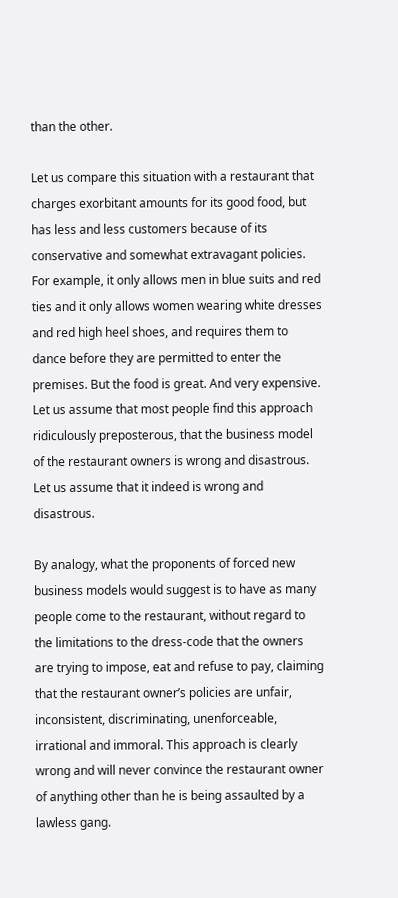than the other.

Let us compare this situation with a restaurant that charges exorbitant amounts for its good food, but has less and less customers because of its conservative and somewhat extravagant policies. For example, it only allows men in blue suits and red ties and it only allows women wearing white dresses and red high heel shoes, and requires them to dance before they are permitted to enter the premises. But the food is great. And very expensive. Let us assume that most people find this approach ridiculously preposterous, that the business model of the restaurant owners is wrong and disastrous. Let us assume that it indeed is wrong and disastrous.

By analogy, what the proponents of forced new business models would suggest is to have as many people come to the restaurant, without regard to the limitations to the dress-code that the owners are trying to impose, eat and refuse to pay, claiming that the restaurant owner’s policies are unfair, inconsistent, discriminating, unenforceable, irrational and immoral. This approach is clearly wrong and will never convince the restaurant owner of anything other than he is being assaulted by a lawless gang.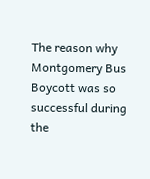The reason why Montgomery Bus Boycott was so successful during the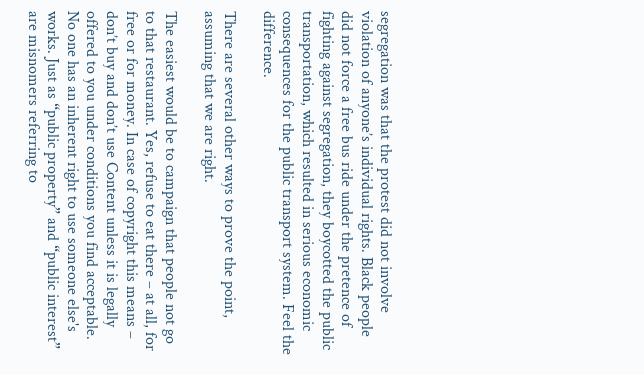segregation was that the protest did not involve violation of anyone’s individual rights. Black people did not force a free bus ride under the pretence of fighting against segregation, they boycotted the public transportation, which resulted in serious economic consequences for the public transport system. Feel the difference.

There are several other ways to prove the point, assuming that we are right.

The easiest would be to campaign that people not go to that restaurant. Yes, refuse to eat there – at all, for free or for money. In case of copyright this means – don’t buy and don’t use Content unless it is legally offered to you under conditions you find acceptable. No one has an inherent right to use someone else's works. Just as “public property” and “public interest” are misnomers referring to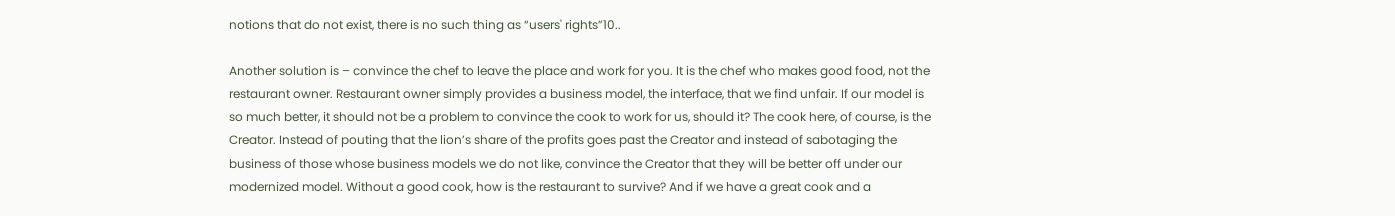notions that do not exist, there is no such thing as “users' rights”10..

Another solution is – convince the chef to leave the place and work for you. It is the chef who makes good food, not the restaurant owner. Restaurant owner simply provides a business model, the interface, that we find unfair. If our model is so much better, it should not be a problem to convince the cook to work for us, should it? The cook here, of course, is the Creator. Instead of pouting that the lion’s share of the profits goes past the Creator and instead of sabotaging the business of those whose business models we do not like, convince the Creator that they will be better off under our modernized model. Without a good cook, how is the restaurant to survive? And if we have a great cook and a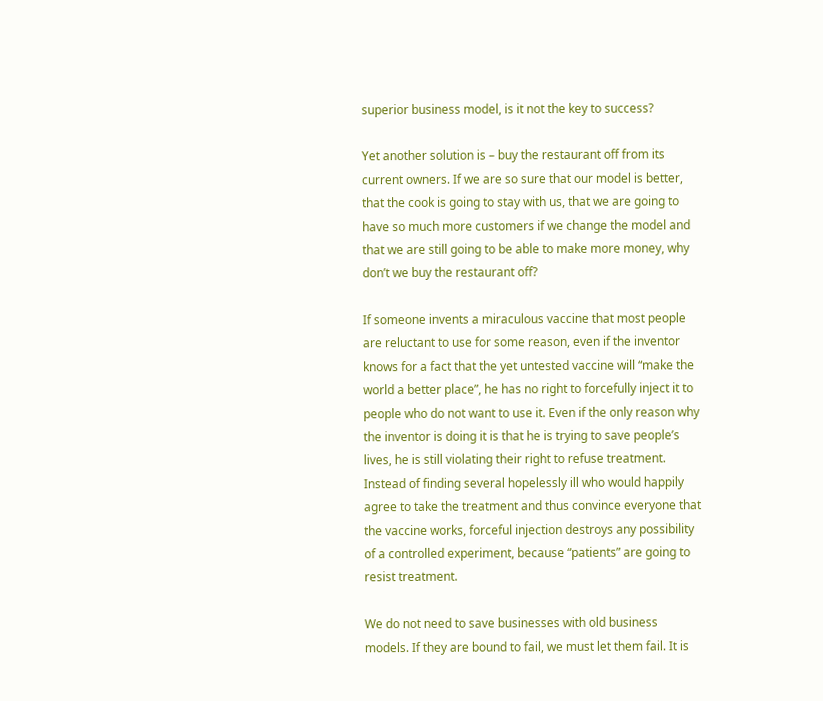superior business model, is it not the key to success?

Yet another solution is – buy the restaurant off from its current owners. If we are so sure that our model is better, that the cook is going to stay with us, that we are going to have so much more customers if we change the model and that we are still going to be able to make more money, why don’t we buy the restaurant off?

If someone invents a miraculous vaccine that most people are reluctant to use for some reason, even if the inventor knows for a fact that the yet untested vaccine will “make the world a better place”, he has no right to forcefully inject it to people who do not want to use it. Even if the only reason why the inventor is doing it is that he is trying to save people’s lives, he is still violating their right to refuse treatment. Instead of finding several hopelessly ill who would happily agree to take the treatment and thus convince everyone that the vaccine works, forceful injection destroys any possibility of a controlled experiment, because “patients” are going to resist treatment.

We do not need to save businesses with old business models. If they are bound to fail, we must let them fail. It is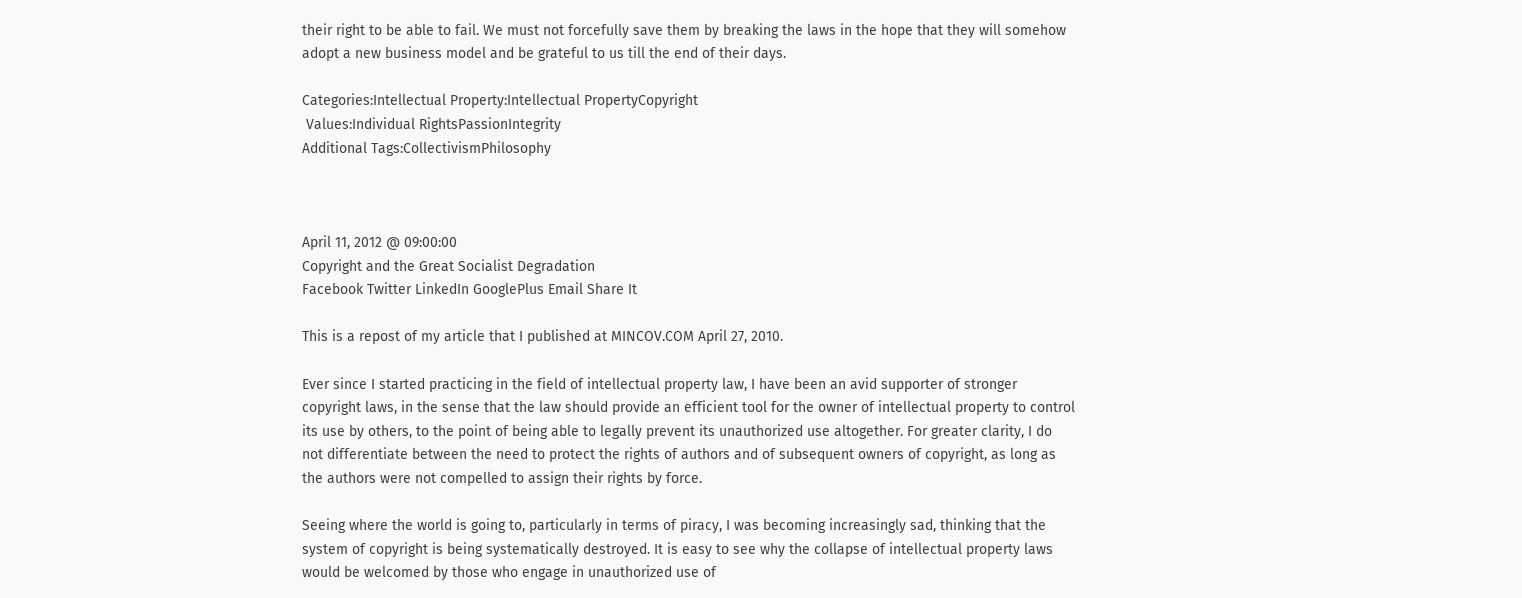their right to be able to fail. We must not forcefully save them by breaking the laws in the hope that they will somehow adopt a new business model and be grateful to us till the end of their days.

Categories:Intellectual Property:Intellectual PropertyCopyright
 Values:Individual RightsPassionIntegrity
Additional Tags:CollectivismPhilosophy



April 11, 2012 @ 09:00:00
Copyright and the Great Socialist Degradation
Facebook Twitter LinkedIn GooglePlus Email Share It

This is a repost of my article that I published at MINCOV.COM April 27, 2010.

Ever since I started practicing in the field of intellectual property law, I have been an avid supporter of stronger copyright laws, in the sense that the law should provide an efficient tool for the owner of intellectual property to control its use by others, to the point of being able to legally prevent its unauthorized use altogether. For greater clarity, I do not differentiate between the need to protect the rights of authors and of subsequent owners of copyright, as long as the authors were not compelled to assign their rights by force.

Seeing where the world is going to, particularly in terms of piracy, I was becoming increasingly sad, thinking that the system of copyright is being systematically destroyed. It is easy to see why the collapse of intellectual property laws would be welcomed by those who engage in unauthorized use of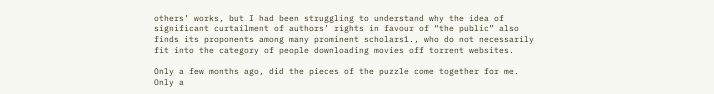others’ works, but I had been struggling to understand why the idea of significant curtailment of authors’ rights in favour of “the public” also finds its proponents among many prominent scholars1., who do not necessarily fit into the category of people downloading movies off torrent websites.

Only a few months ago, did the pieces of the puzzle come together for me. Only a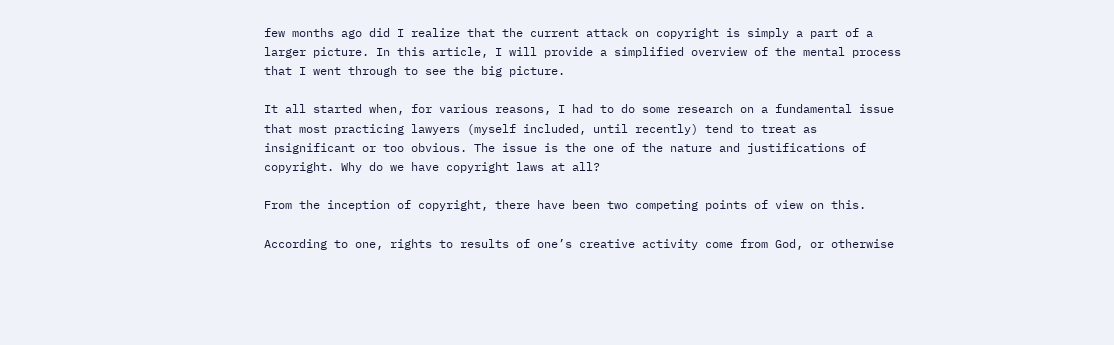few months ago did I realize that the current attack on copyright is simply a part of a larger picture. In this article, I will provide a simplified overview of the mental process that I went through to see the big picture.

It all started when, for various reasons, I had to do some research on a fundamental issue that most practicing lawyers (myself included, until recently) tend to treat as insignificant or too obvious. The issue is the one of the nature and justifications of copyright. Why do we have copyright laws at all?

From the inception of copyright, there have been two competing points of view on this.

According to one, rights to results of one’s creative activity come from God, or otherwise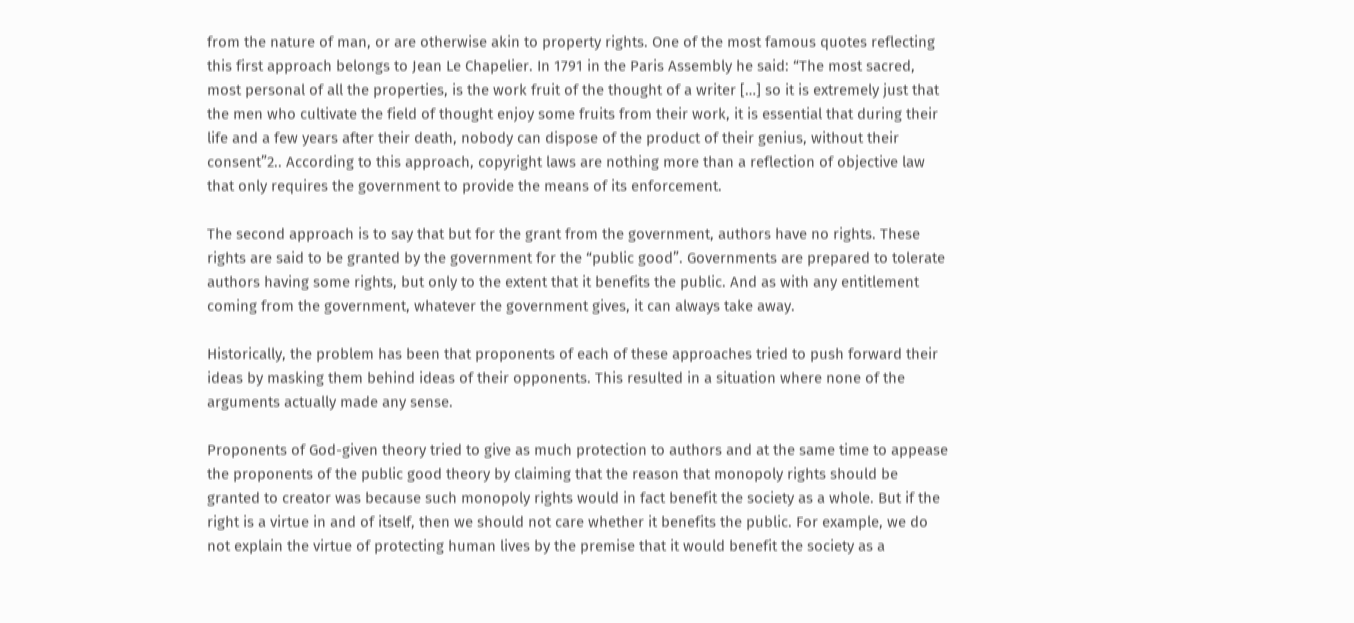from the nature of man, or are otherwise akin to property rights. One of the most famous quotes reflecting this first approach belongs to Jean Le Chapelier. In 1791 in the Paris Assembly he said: “The most sacred, most personal of all the properties, is the work fruit of the thought of a writer […] so it is extremely just that the men who cultivate the field of thought enjoy some fruits from their work, it is essential that during their life and a few years after their death, nobody can dispose of the product of their genius, without their consent”2.. According to this approach, copyright laws are nothing more than a reflection of objective law that only requires the government to provide the means of its enforcement.

The second approach is to say that but for the grant from the government, authors have no rights. These rights are said to be granted by the government for the “public good”. Governments are prepared to tolerate authors having some rights, but only to the extent that it benefits the public. And as with any entitlement coming from the government, whatever the government gives, it can always take away.

Historically, the problem has been that proponents of each of these approaches tried to push forward their ideas by masking them behind ideas of their opponents. This resulted in a situation where none of the arguments actually made any sense.

Proponents of God-given theory tried to give as much protection to authors and at the same time to appease the proponents of the public good theory by claiming that the reason that monopoly rights should be granted to creator was because such monopoly rights would in fact benefit the society as a whole. But if the right is a virtue in and of itself, then we should not care whether it benefits the public. For example, we do not explain the virtue of protecting human lives by the premise that it would benefit the society as a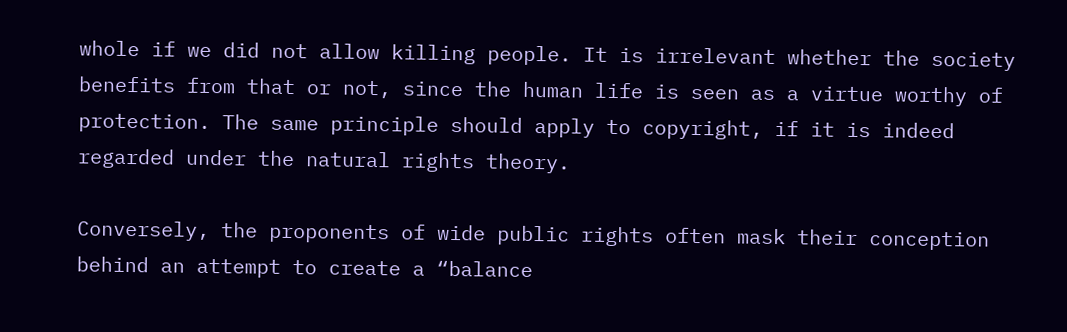whole if we did not allow killing people. It is irrelevant whether the society benefits from that or not, since the human life is seen as a virtue worthy of protection. The same principle should apply to copyright, if it is indeed regarded under the natural rights theory.

Conversely, the proponents of wide public rights often mask their conception behind an attempt to create a “balance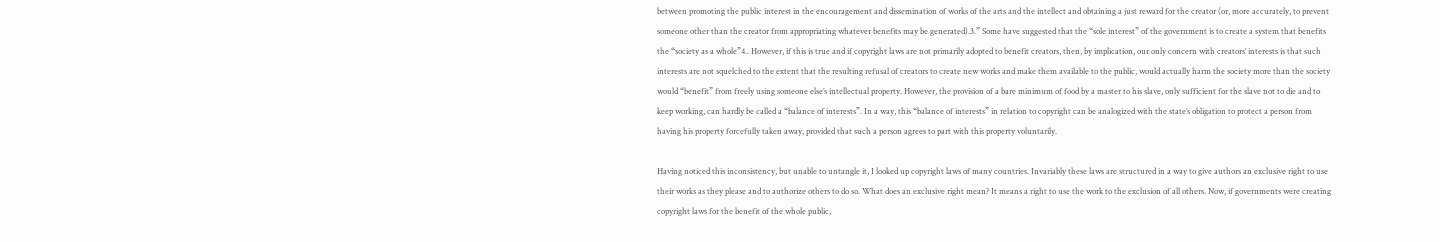between promoting the public interest in the encouragement and dissemination of works of the arts and the intellect and obtaining a just reward for the creator (or, more accurately, to prevent someone other than the creator from appropriating whatever benefits may be generated).3.” Some have suggested that the “sole interest” of the government is to create a system that benefits the “society as a whole”4.. However, if this is true and if copyright laws are not primarily adopted to benefit creators, then, by implication, our only concern with creators’ interests is that such interests are not squelched to the extent that the resulting refusal of creators to create new works and make them available to the public, would actually harm the society more than the society would “benefit” from freely using someone else’s intellectual property. However, the provision of a bare minimum of food by a master to his slave, only sufficient for the slave not to die and to keep working, can hardly be called a “balance of interests”. In a way, this “balance of interests” in relation to copyright can be analogized with the state’s obligation to protect a person from having his property forcefully taken away, provided that such a person agrees to part with this property voluntarily.

Having noticed this inconsistency, but unable to untangle it, I looked up copyright laws of many countries. Invariably these laws are structured in a way to give authors an exclusive right to use their works as they please and to authorize others to do so. What does an exclusive right mean? It means a right to use the work to the exclusion of all others. Now, if governments were creating copyright laws for the benefit of the whole public,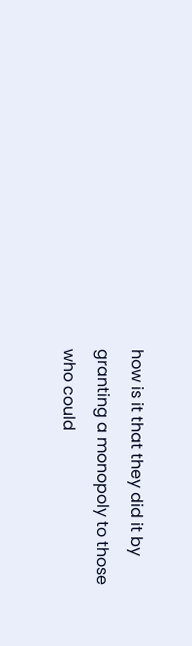how is it that they did it by granting a monopoly to those who could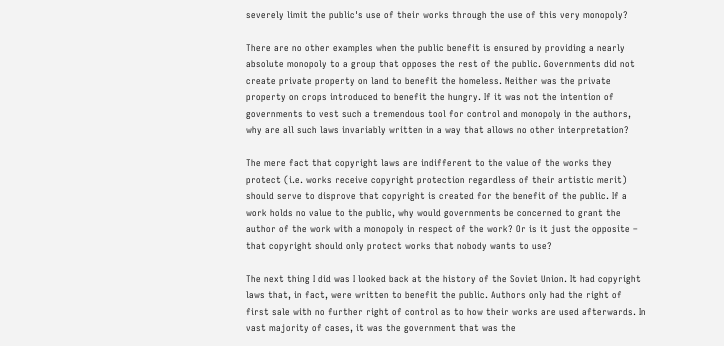severely limit the public's use of their works through the use of this very monopoly?

There are no other examples when the public benefit is ensured by providing a nearly absolute monopoly to a group that opposes the rest of the public. Governments did not create private property on land to benefit the homeless. Neither was the private property on crops introduced to benefit the hungry. If it was not the intention of governments to vest such a tremendous tool for control and monopoly in the authors, why are all such laws invariably written in a way that allows no other interpretation?

The mere fact that copyright laws are indifferent to the value of the works they protect (i.e. works receive copyright protection regardless of their artistic merit) should serve to disprove that copyright is created for the benefit of the public. If a work holds no value to the public, why would governments be concerned to grant the author of the work with a monopoly in respect of the work? Or is it just the opposite – that copyright should only protect works that nobody wants to use?

The next thing I did was I looked back at the history of the Soviet Union. It had copyright laws that, in fact, were written to benefit the public. Authors only had the right of first sale with no further right of control as to how their works are used afterwards. In vast majority of cases, it was the government that was the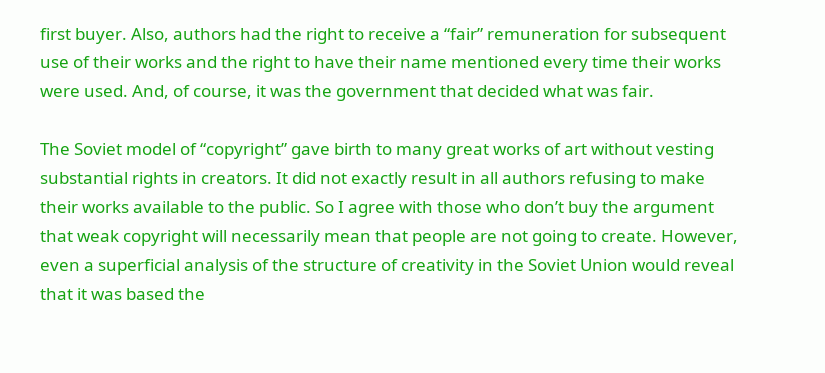first buyer. Also, authors had the right to receive a “fair” remuneration for subsequent use of their works and the right to have their name mentioned every time their works were used. And, of course, it was the government that decided what was fair.

The Soviet model of “copyright” gave birth to many great works of art without vesting substantial rights in creators. It did not exactly result in all authors refusing to make their works available to the public. So I agree with those who don’t buy the argument that weak copyright will necessarily mean that people are not going to create. However, even a superficial analysis of the structure of creativity in the Soviet Union would reveal that it was based the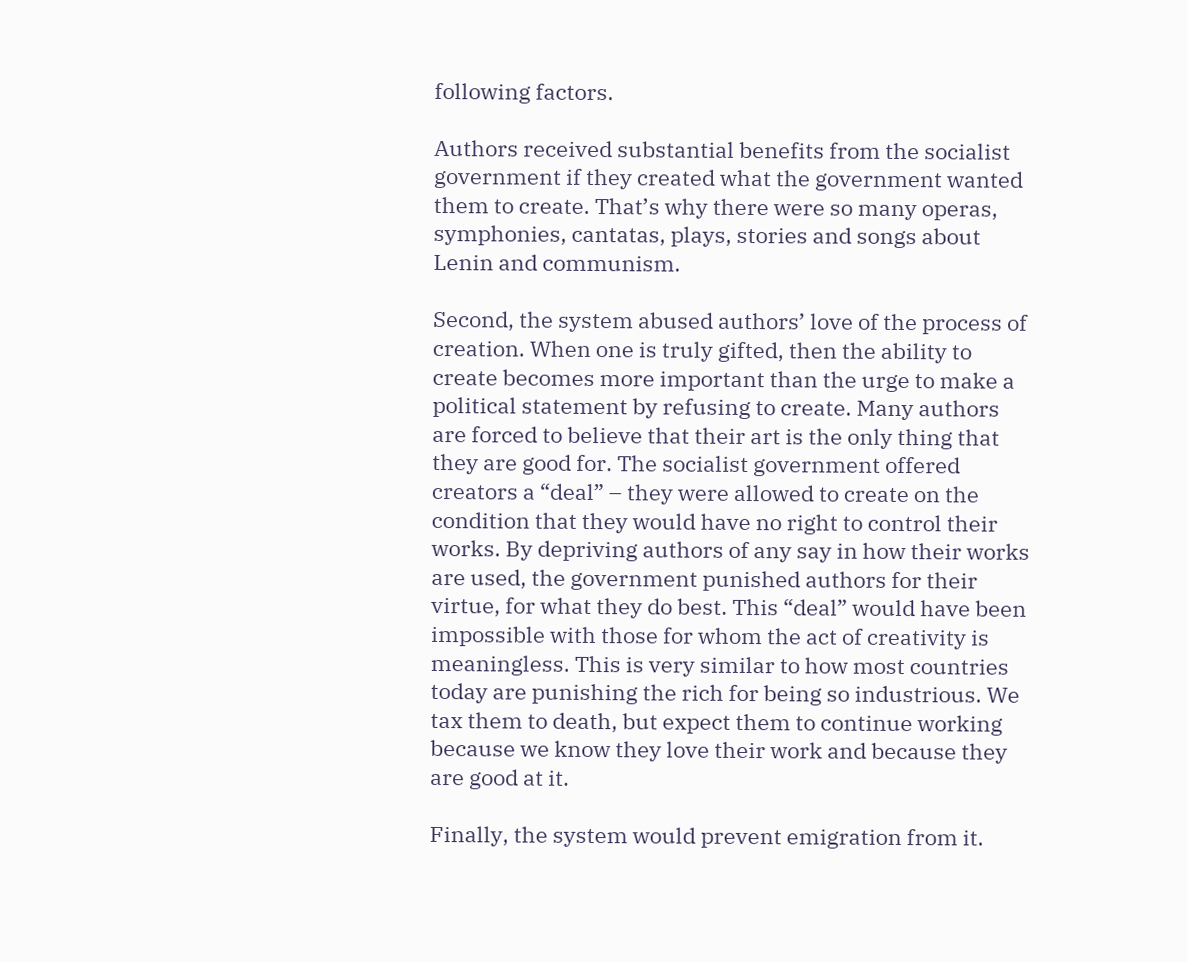following factors.

Authors received substantial benefits from the socialist government if they created what the government wanted them to create. That’s why there were so many operas, symphonies, cantatas, plays, stories and songs about Lenin and communism.

Second, the system abused authors’ love of the process of creation. When one is truly gifted, then the ability to create becomes more important than the urge to make a political statement by refusing to create. Many authors are forced to believe that their art is the only thing that they are good for. The socialist government offered creators a “deal” – they were allowed to create on the condition that they would have no right to control their works. By depriving authors of any say in how their works are used, the government punished authors for their virtue, for what they do best. This “deal” would have been impossible with those for whom the act of creativity is meaningless. This is very similar to how most countries today are punishing the rich for being so industrious. We tax them to death, but expect them to continue working because we know they love their work and because they are good at it.

Finally, the system would prevent emigration from it.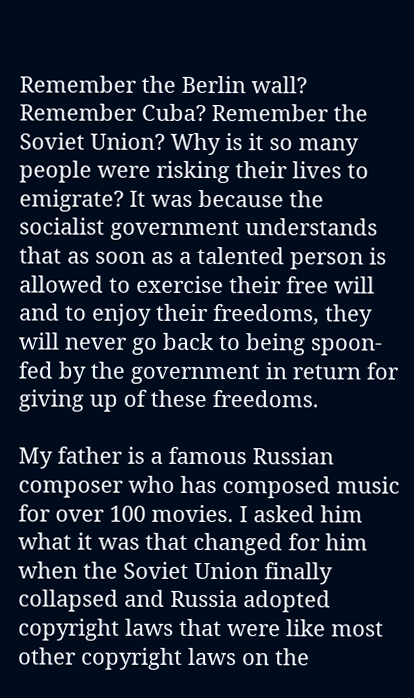Remember the Berlin wall? Remember Cuba? Remember the Soviet Union? Why is it so many people were risking their lives to emigrate? It was because the socialist government understands that as soon as a talented person is allowed to exercise their free will and to enjoy their freedoms, they will never go back to being spoon-fed by the government in return for giving up of these freedoms.

My father is a famous Russian composer who has composed music for over 100 movies. I asked him what it was that changed for him when the Soviet Union finally collapsed and Russia adopted copyright laws that were like most other copyright laws on the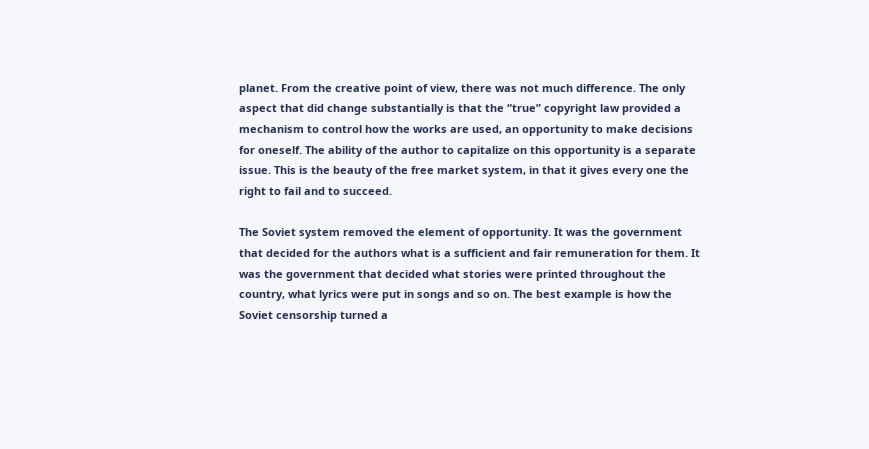planet. From the creative point of view, there was not much difference. The only aspect that did change substantially is that the “true” copyright law provided a mechanism to control how the works are used, an opportunity to make decisions for oneself. The ability of the author to capitalize on this opportunity is a separate issue. This is the beauty of the free market system, in that it gives every one the right to fail and to succeed.

The Soviet system removed the element of opportunity. It was the government that decided for the authors what is a sufficient and fair remuneration for them. It was the government that decided what stories were printed throughout the country, what lyrics were put in songs and so on. The best example is how the Soviet censorship turned a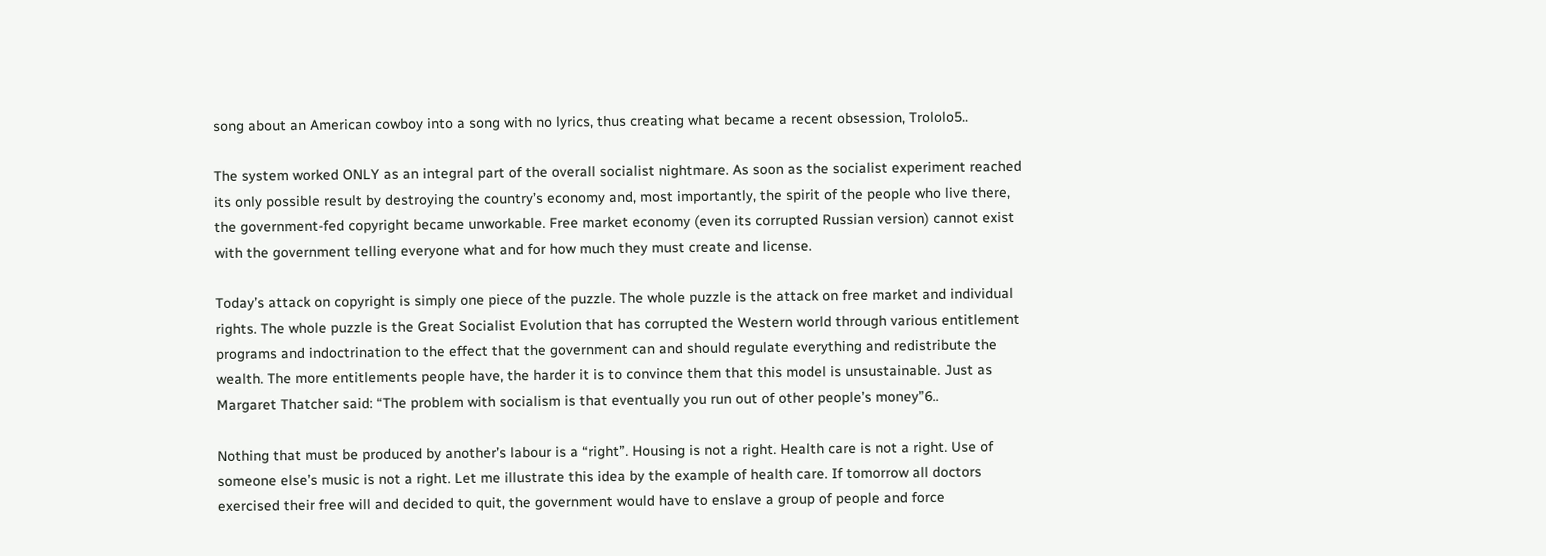song about an American cowboy into a song with no lyrics, thus creating what became a recent obsession, Trololo5..

The system worked ONLY as an integral part of the overall socialist nightmare. As soon as the socialist experiment reached its only possible result by destroying the country’s economy and, most importantly, the spirit of the people who live there, the government-fed copyright became unworkable. Free market economy (even its corrupted Russian version) cannot exist with the government telling everyone what and for how much they must create and license.

Today’s attack on copyright is simply one piece of the puzzle. The whole puzzle is the attack on free market and individual rights. The whole puzzle is the Great Socialist Evolution that has corrupted the Western world through various entitlement programs and indoctrination to the effect that the government can and should regulate everything and redistribute the wealth. The more entitlements people have, the harder it is to convince them that this model is unsustainable. Just as Margaret Thatcher said: “The problem with socialism is that eventually you run out of other people’s money”6..

Nothing that must be produced by another’s labour is a “right”. Housing is not a right. Health care is not a right. Use of someone else’s music is not a right. Let me illustrate this idea by the example of health care. If tomorrow all doctors exercised their free will and decided to quit, the government would have to enslave a group of people and force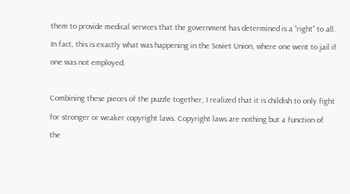them to provide medical services that the government has determined is a “right” to all. In fact, this is exactly what was happening in the Soviet Union, where one went to jail if one was not employed.

Combining these pieces of the puzzle together, I realized that it is childish to only fight for stronger or weaker copyright laws. Copyright laws are nothing but a function of the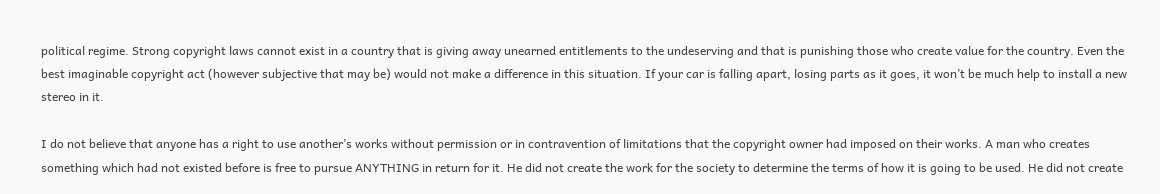political regime. Strong copyright laws cannot exist in a country that is giving away unearned entitlements to the undeserving and that is punishing those who create value for the country. Even the best imaginable copyright act (however subjective that may be) would not make a difference in this situation. If your car is falling apart, losing parts as it goes, it won’t be much help to install a new stereo in it.

I do not believe that anyone has a right to use another’s works without permission or in contravention of limitations that the copyright owner had imposed on their works. A man who creates something which had not existed before is free to pursue ANYTHING in return for it. He did not create the work for the society to determine the terms of how it is going to be used. He did not create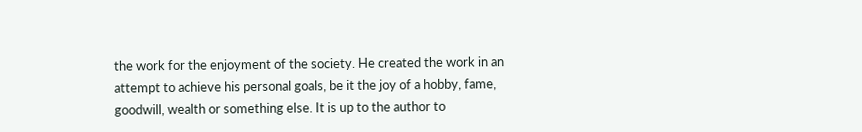the work for the enjoyment of the society. He created the work in an attempt to achieve his personal goals, be it the joy of a hobby, fame, goodwill, wealth or something else. It is up to the author to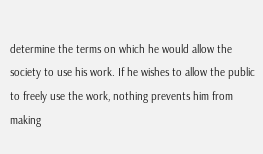determine the terms on which he would allow the society to use his work. If he wishes to allow the public to freely use the work, nothing prevents him from making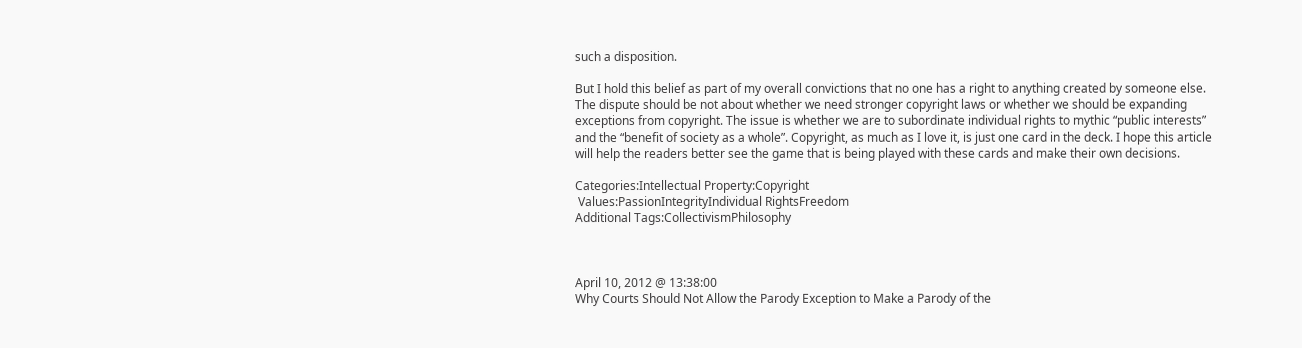such a disposition.

But I hold this belief as part of my overall convictions that no one has a right to anything created by someone else. The dispute should be not about whether we need stronger copyright laws or whether we should be expanding exceptions from copyright. The issue is whether we are to subordinate individual rights to mythic “public interests” and the “benefit of society as a whole”. Copyright, as much as I love it, is just one card in the deck. I hope this article will help the readers better see the game that is being played with these cards and make their own decisions.

Categories:Intellectual Property:Copyright
 Values:PassionIntegrityIndividual RightsFreedom
Additional Tags:CollectivismPhilosophy



April 10, 2012 @ 13:38:00
Why Courts Should Not Allow the Parody Exception to Make a Parody of the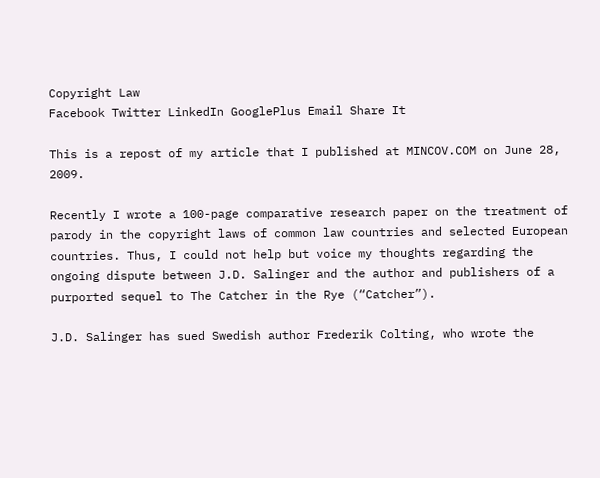Copyright Law
Facebook Twitter LinkedIn GooglePlus Email Share It

This is a repost of my article that I published at MINCOV.COM on June 28, 2009.

Recently I wrote a 100-page comparative research paper on the treatment of parody in the copyright laws of common law countries and selected European countries. Thus, I could not help but voice my thoughts regarding the ongoing dispute between J.D. Salinger and the author and publishers of a purported sequel to The Catcher in the Rye (“Catcher”).

J.D. Salinger has sued Swedish author Frederik Colting, who wrote the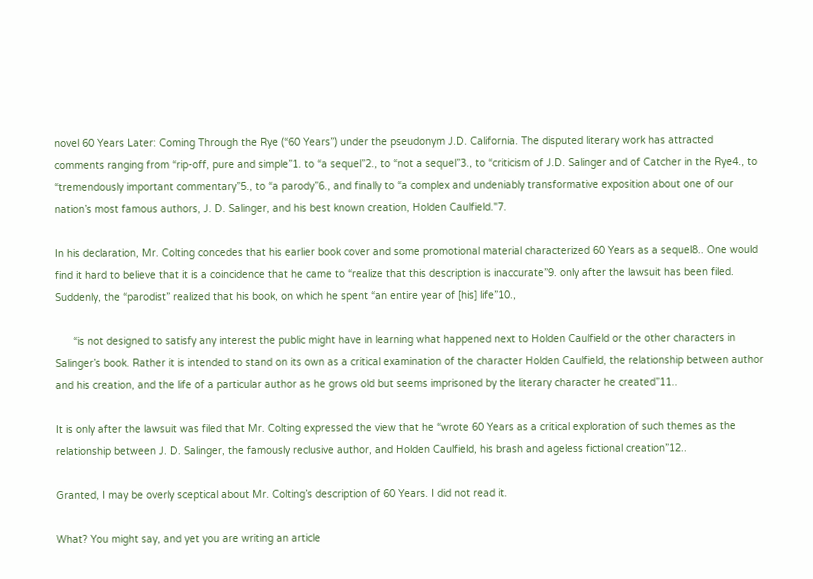novel 60 Years Later: Coming Through the Rye (“60 Years”) under the pseudonym J.D. California. The disputed literary work has attracted comments ranging from “rip-off, pure and simple”1. to “a sequel”2., to “not a sequel”3., to “criticism of J.D. Salinger and of Catcher in the Rye4., to “tremendously important commentary”5., to “a parody”6., and finally to “a complex and undeniably transformative exposition about one of our nation’s most famous authors, J. D. Salinger, and his best known creation, Holden Caulfield."7.

In his declaration, Mr. Colting concedes that his earlier book cover and some promotional material characterized 60 Years as a sequel8.. One would find it hard to believe that it is a coincidence that he came to “realize that this description is inaccurate”9. only after the lawsuit has been filed. Suddenly, the “parodist” realized that his book, on which he spent “an entire year of [his] life”10.,

      “is not designed to satisfy any interest the public might have in learning what happened next to Holden Caulfield or the other characters in Salinger’s book. Rather it is intended to stand on its own as a critical examination of the character Holden Caulfield, the relationship between author and his creation, and the life of a particular author as he grows old but seems imprisoned by the literary character he created”11..

It is only after the lawsuit was filed that Mr. Colting expressed the view that he “wrote 60 Years as a critical exploration of such themes as the relationship between J. D. Salinger, the famously reclusive author, and Holden Caulfield, his brash and ageless fictional creation”12..

Granted, I may be overly sceptical about Mr. Colting’s description of 60 Years. I did not read it.

What? You might say, and yet you are writing an article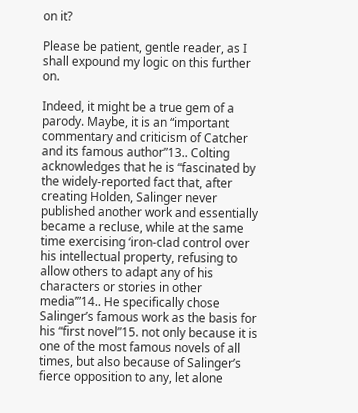on it?

Please be patient, gentle reader, as I shall expound my logic on this further on.

Indeed, it might be a true gem of a parody. Maybe, it is an “important commentary and criticism of Catcher and its famous author”13.. Colting acknowledges that he is “fascinated by the widely-reported fact that, after creating Holden, Salinger never published another work and essentially became a recluse, while at the same time exercising ‘iron-clad control over his intellectual property, refusing to allow others to adapt any of his characters or stories in other media’”14.. He specifically chose Salinger’s famous work as the basis for his “first novel”15. not only because it is one of the most famous novels of all times, but also because of Salinger’s fierce opposition to any, let alone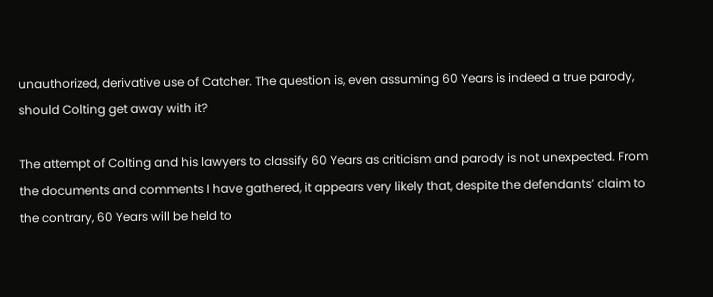unauthorized, derivative use of Catcher. The question is, even assuming 60 Years is indeed a true parody, should Colting get away with it?

The attempt of Colting and his lawyers to classify 60 Years as criticism and parody is not unexpected. From the documents and comments I have gathered, it appears very likely that, despite the defendants’ claim to the contrary, 60 Years will be held to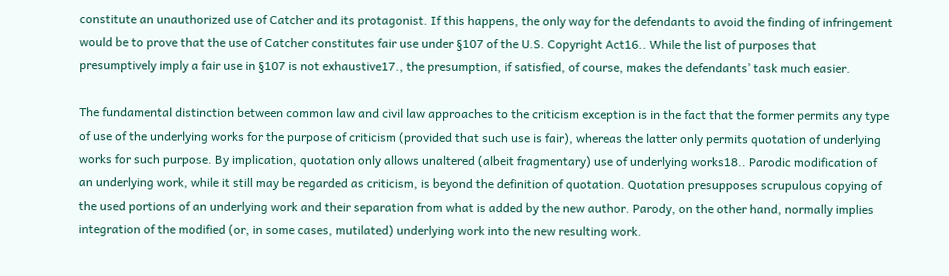constitute an unauthorized use of Catcher and its protagonist. If this happens, the only way for the defendants to avoid the finding of infringement would be to prove that the use of Catcher constitutes fair use under §107 of the U.S. Copyright Act16.. While the list of purposes that presumptively imply a fair use in §107 is not exhaustive17., the presumption, if satisfied, of course, makes the defendants’ task much easier.

The fundamental distinction between common law and civil law approaches to the criticism exception is in the fact that the former permits any type of use of the underlying works for the purpose of criticism (provided that such use is fair), whereas the latter only permits quotation of underlying works for such purpose. By implication, quotation only allows unaltered (albeit fragmentary) use of underlying works18.. Parodic modification of an underlying work, while it still may be regarded as criticism, is beyond the definition of quotation. Quotation presupposes scrupulous copying of the used portions of an underlying work and their separation from what is added by the new author. Parody, on the other hand, normally implies integration of the modified (or, in some cases, mutilated) underlying work into the new resulting work.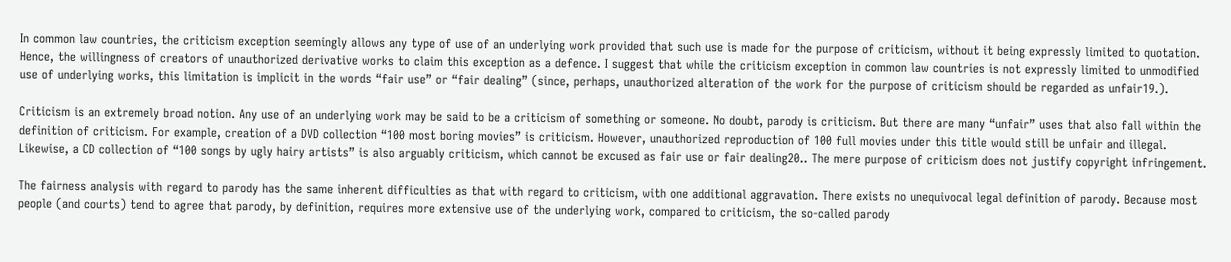In common law countries, the criticism exception seemingly allows any type of use of an underlying work provided that such use is made for the purpose of criticism, without it being expressly limited to quotation. Hence, the willingness of creators of unauthorized derivative works to claim this exception as a defence. I suggest that while the criticism exception in common law countries is not expressly limited to unmodified use of underlying works, this limitation is implicit in the words “fair use” or “fair dealing” (since, perhaps, unauthorized alteration of the work for the purpose of criticism should be regarded as unfair19.).

Criticism is an extremely broad notion. Any use of an underlying work may be said to be a criticism of something or someone. No doubt, parody is criticism. But there are many “unfair” uses that also fall within the definition of criticism. For example, creation of a DVD collection “100 most boring movies” is criticism. However, unauthorized reproduction of 100 full movies under this title would still be unfair and illegal. Likewise, a CD collection of “100 songs by ugly hairy artists” is also arguably criticism, which cannot be excused as fair use or fair dealing20.. The mere purpose of criticism does not justify copyright infringement.

The fairness analysis with regard to parody has the same inherent difficulties as that with regard to criticism, with one additional aggravation. There exists no unequivocal legal definition of parody. Because most people (and courts) tend to agree that parody, by definition, requires more extensive use of the underlying work, compared to criticism, the so-called parody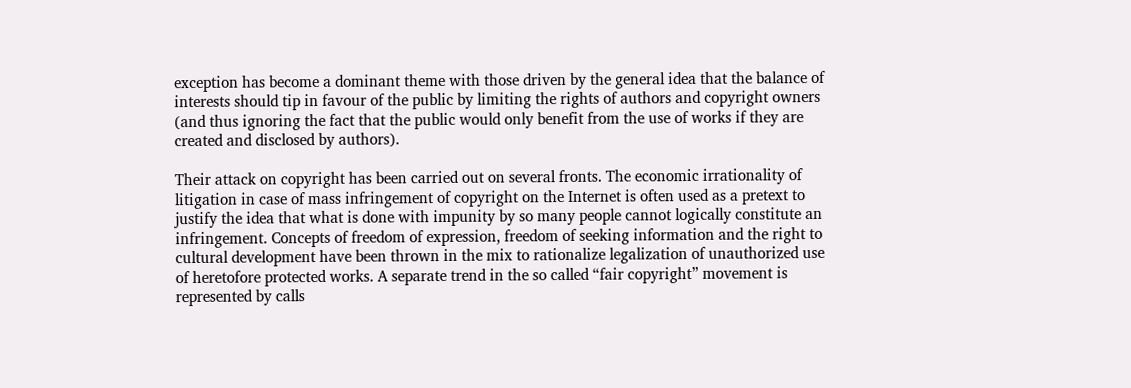exception has become a dominant theme with those driven by the general idea that the balance of interests should tip in favour of the public by limiting the rights of authors and copyright owners (and thus ignoring the fact that the public would only benefit from the use of works if they are created and disclosed by authors).

Their attack on copyright has been carried out on several fronts. The economic irrationality of litigation in case of mass infringement of copyright on the Internet is often used as a pretext to justify the idea that what is done with impunity by so many people cannot logically constitute an infringement. Concepts of freedom of expression, freedom of seeking information and the right to cultural development have been thrown in the mix to rationalize legalization of unauthorized use of heretofore protected works. A separate trend in the so called “fair copyright” movement is represented by calls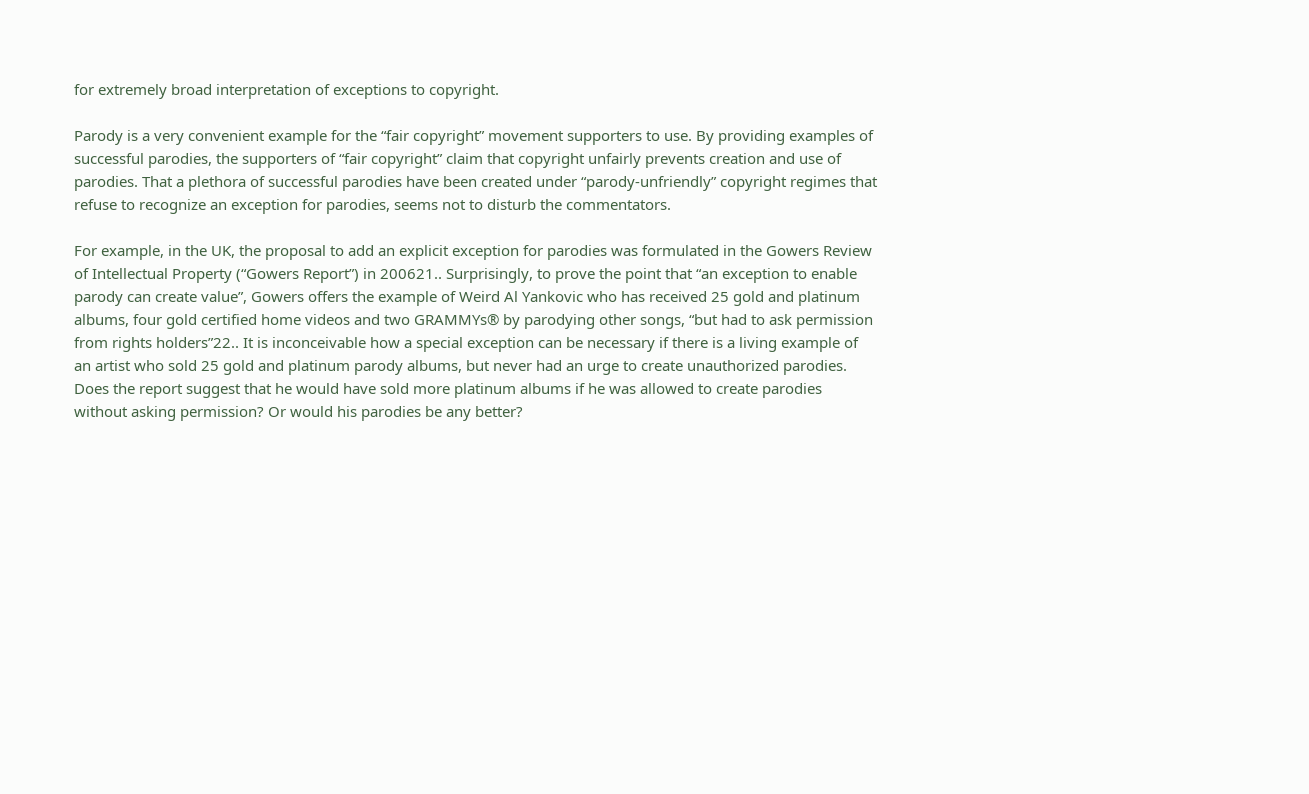for extremely broad interpretation of exceptions to copyright.

Parody is a very convenient example for the “fair copyright” movement supporters to use. By providing examples of successful parodies, the supporters of “fair copyright” claim that copyright unfairly prevents creation and use of parodies. That a plethora of successful parodies have been created under “parody-unfriendly” copyright regimes that refuse to recognize an exception for parodies, seems not to disturb the commentators.

For example, in the UK, the proposal to add an explicit exception for parodies was formulated in the Gowers Review of Intellectual Property (“Gowers Report”) in 200621.. Surprisingly, to prove the point that “an exception to enable parody can create value”, Gowers offers the example of Weird Al Yankovic who has received 25 gold and platinum albums, four gold certified home videos and two GRAMMYs® by parodying other songs, “but had to ask permission from rights holders”22.. It is inconceivable how a special exception can be necessary if there is a living example of an artist who sold 25 gold and platinum parody albums, but never had an urge to create unauthorized parodies. Does the report suggest that he would have sold more platinum albums if he was allowed to create parodies without asking permission? Or would his parodies be any better?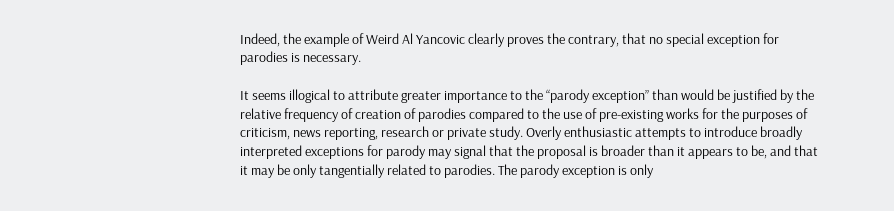Indeed, the example of Weird Al Yancovic clearly proves the contrary, that no special exception for parodies is necessary.

It seems illogical to attribute greater importance to the “parody exception” than would be justified by the relative frequency of creation of parodies compared to the use of pre-existing works for the purposes of criticism, news reporting, research or private study. Overly enthusiastic attempts to introduce broadly interpreted exceptions for parody may signal that the proposal is broader than it appears to be, and that it may be only tangentially related to parodies. The parody exception is only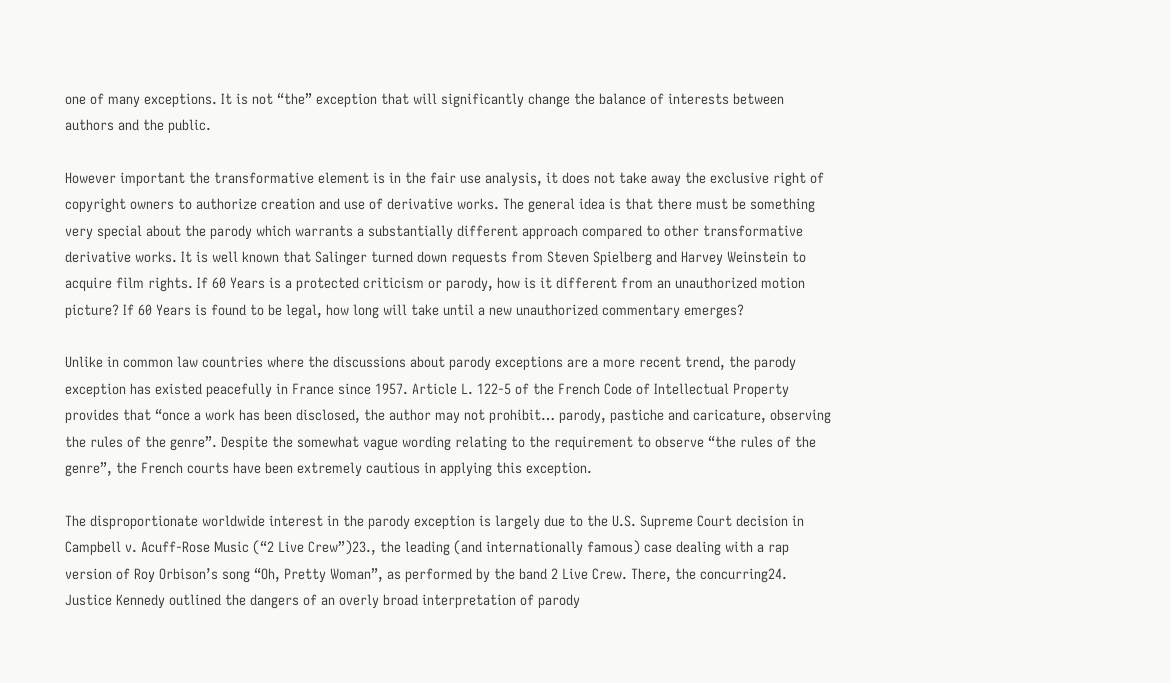one of many exceptions. It is not “the” exception that will significantly change the balance of interests between authors and the public.

However important the transformative element is in the fair use analysis, it does not take away the exclusive right of copyright owners to authorize creation and use of derivative works. The general idea is that there must be something very special about the parody which warrants a substantially different approach compared to other transformative derivative works. It is well known that Salinger turned down requests from Steven Spielberg and Harvey Weinstein to acquire film rights. If 60 Years is a protected criticism or parody, how is it different from an unauthorized motion picture? If 60 Years is found to be legal, how long will take until a new unauthorized commentary emerges?

Unlike in common law countries where the discussions about parody exceptions are a more recent trend, the parody exception has existed peacefully in France since 1957. Article L. 122-5 of the French Code of Intellectual Property provides that “once a work has been disclosed, the author may not prohibit… parody, pastiche and caricature, observing the rules of the genre”. Despite the somewhat vague wording relating to the requirement to observe “the rules of the genre”, the French courts have been extremely cautious in applying this exception.

The disproportionate worldwide interest in the parody exception is largely due to the U.S. Supreme Court decision in Campbell v. Acuff-Rose Music (“2 Live Crew”)23., the leading (and internationally famous) case dealing with a rap version of Roy Orbison’s song “Oh, Pretty Woman”, as performed by the band 2 Live Crew. There, the concurring24. Justice Kennedy outlined the dangers of an overly broad interpretation of parody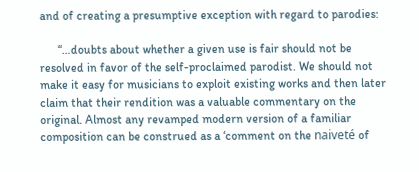and of creating a presumptive exception with regard to parodies:

      “…doubts about whether a given use is fair should not be resolved in favor of the self-proclaimed parodist. We should not make it easy for musicians to exploit existing works and then later claim that their rendition was a valuable commentary on the original. Almost any revamped modern version of a familiar composition can be construed as a ‘comment on the naiveté of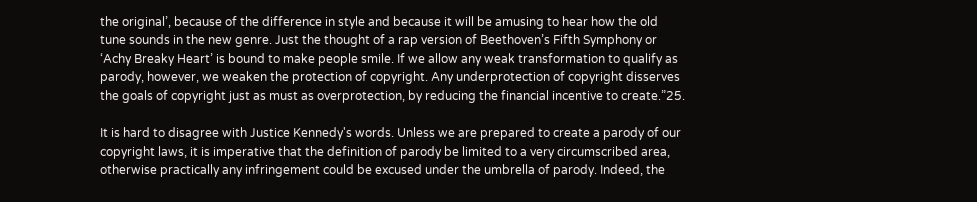the original’, because of the difference in style and because it will be amusing to hear how the old tune sounds in the new genre. Just the thought of a rap version of Beethoven’s Fifth Symphony or ‘Achy Breaky Heart’ is bound to make people smile. If we allow any weak transformation to qualify as parody, however, we weaken the protection of copyright. Any underprotection of copyright disserves the goals of copyright just as must as overprotection, by reducing the financial incentive to create.”25.

It is hard to disagree with Justice Kennedy's words. Unless we are prepared to create a parody of our copyright laws, it is imperative that the definition of parody be limited to a very circumscribed area, otherwise practically any infringement could be excused under the umbrella of parody. Indeed, the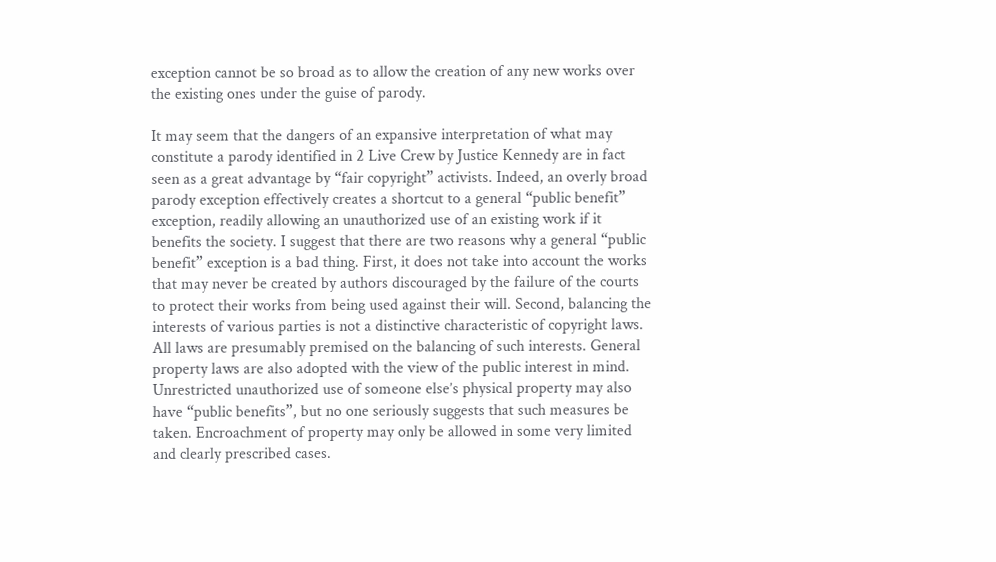exception cannot be so broad as to allow the creation of any new works over the existing ones under the guise of parody.

It may seem that the dangers of an expansive interpretation of what may constitute a parody identified in 2 Live Crew by Justice Kennedy are in fact seen as a great advantage by “fair copyright” activists. Indeed, an overly broad parody exception effectively creates a shortcut to a general “public benefit” exception, readily allowing an unauthorized use of an existing work if it benefits the society. I suggest that there are two reasons why a general “public benefit” exception is a bad thing. First, it does not take into account the works that may never be created by authors discouraged by the failure of the courts to protect their works from being used against their will. Second, balancing the interests of various parties is not a distinctive characteristic of copyright laws. All laws are presumably premised on the balancing of such interests. General property laws are also adopted with the view of the public interest in mind. Unrestricted unauthorized use of someone else’s physical property may also have “public benefits”, but no one seriously suggests that such measures be taken. Encroachment of property may only be allowed in some very limited and clearly prescribed cases.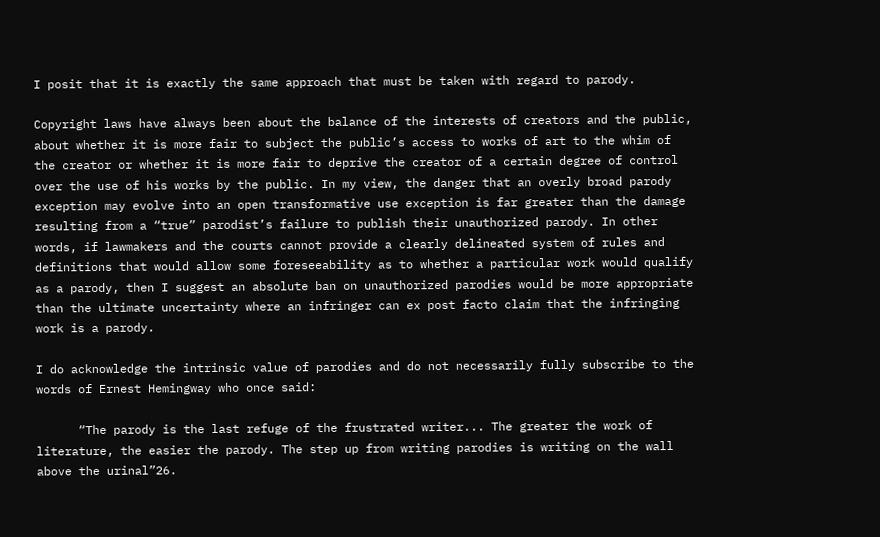I posit that it is exactly the same approach that must be taken with regard to parody.

Copyright laws have always been about the balance of the interests of creators and the public, about whether it is more fair to subject the public’s access to works of art to the whim of the creator or whether it is more fair to deprive the creator of a certain degree of control over the use of his works by the public. In my view, the danger that an overly broad parody exception may evolve into an open transformative use exception is far greater than the damage resulting from a “true” parodist’s failure to publish their unauthorized parody. In other words, if lawmakers and the courts cannot provide a clearly delineated system of rules and definitions that would allow some foreseeability as to whether a particular work would qualify as a parody, then I suggest an absolute ban on unauthorized parodies would be more appropriate than the ultimate uncertainty where an infringer can ex post facto claim that the infringing work is a parody.

I do acknowledge the intrinsic value of parodies and do not necessarily fully subscribe to the words of Ernest Hemingway who once said:

      “The parody is the last refuge of the frustrated writer... The greater the work of literature, the easier the parody. The step up from writing parodies is writing on the wall above the urinal”26.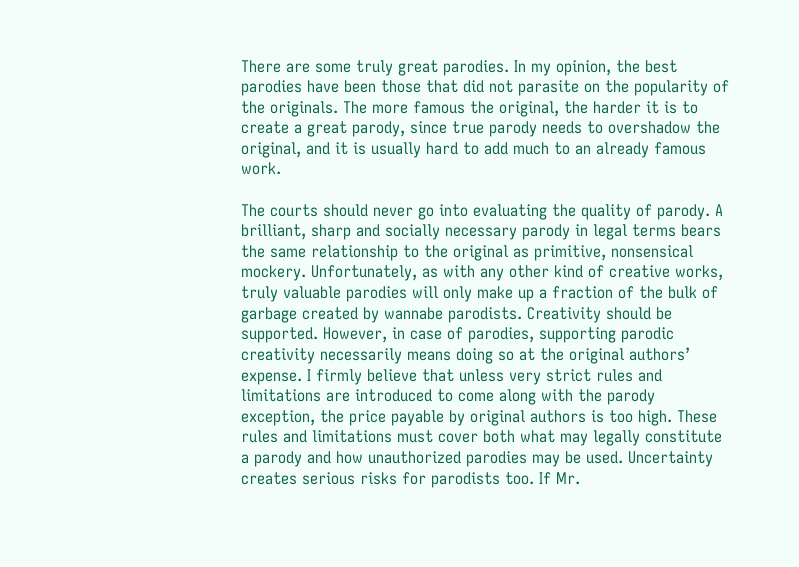There are some truly great parodies. In my opinion, the best parodies have been those that did not parasite on the popularity of the originals. The more famous the original, the harder it is to create a great parody, since true parody needs to overshadow the original, and it is usually hard to add much to an already famous work.

The courts should never go into evaluating the quality of parody. A brilliant, sharp and socially necessary parody in legal terms bears the same relationship to the original as primitive, nonsensical mockery. Unfortunately, as with any other kind of creative works, truly valuable parodies will only make up a fraction of the bulk of garbage created by wannabe parodists. Creativity should be supported. However, in case of parodies, supporting parodic creativity necessarily means doing so at the original authors’ expense. I firmly believe that unless very strict rules and limitations are introduced to come along with the parody exception, the price payable by original authors is too high. These rules and limitations must cover both what may legally constitute a parody and how unauthorized parodies may be used. Uncertainty creates serious risks for parodists too. If Mr.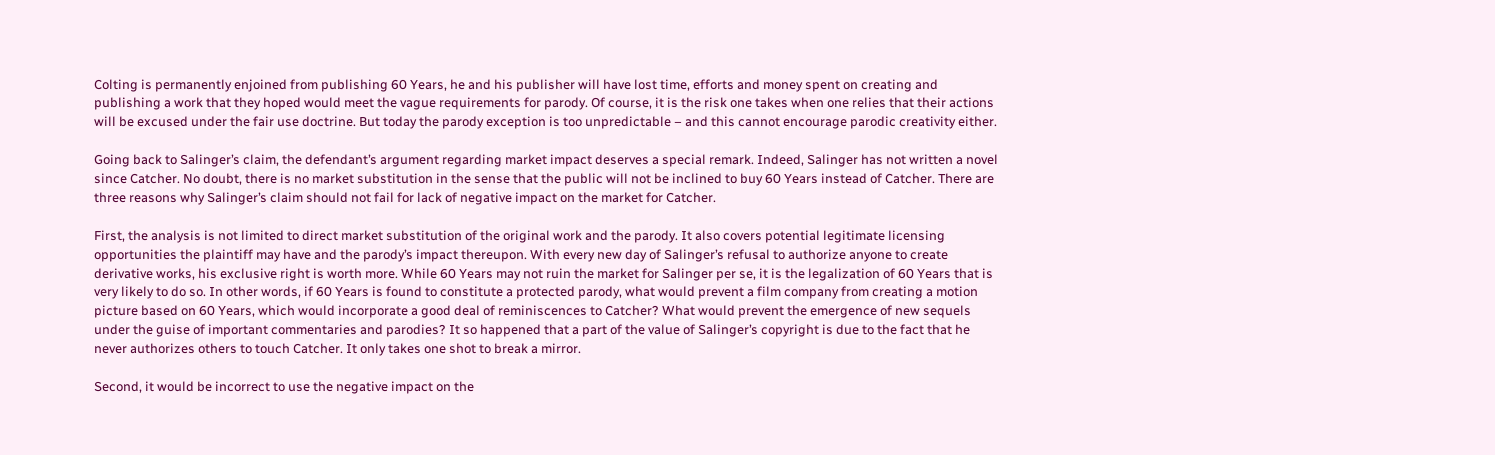Colting is permanently enjoined from publishing 60 Years, he and his publisher will have lost time, efforts and money spent on creating and publishing a work that they hoped would meet the vague requirements for parody. Of course, it is the risk one takes when one relies that their actions will be excused under the fair use doctrine. But today the parody exception is too unpredictable – and this cannot encourage parodic creativity either.

Going back to Salinger’s claim, the defendant’s argument regarding market impact deserves a special remark. Indeed, Salinger has not written a novel since Catcher. No doubt, there is no market substitution in the sense that the public will not be inclined to buy 60 Years instead of Catcher. There are three reasons why Salinger’s claim should not fail for lack of negative impact on the market for Catcher.

First, the analysis is not limited to direct market substitution of the original work and the parody. It also covers potential legitimate licensing opportunities the plaintiff may have and the parody’s impact thereupon. With every new day of Salinger’s refusal to authorize anyone to create derivative works, his exclusive right is worth more. While 60 Years may not ruin the market for Salinger per se, it is the legalization of 60 Years that is very likely to do so. In other words, if 60 Years is found to constitute a protected parody, what would prevent a film company from creating a motion picture based on 60 Years, which would incorporate a good deal of reminiscences to Catcher? What would prevent the emergence of new sequels under the guise of important commentaries and parodies? It so happened that a part of the value of Salinger’s copyright is due to the fact that he never authorizes others to touch Catcher. It only takes one shot to break a mirror.

Second, it would be incorrect to use the negative impact on the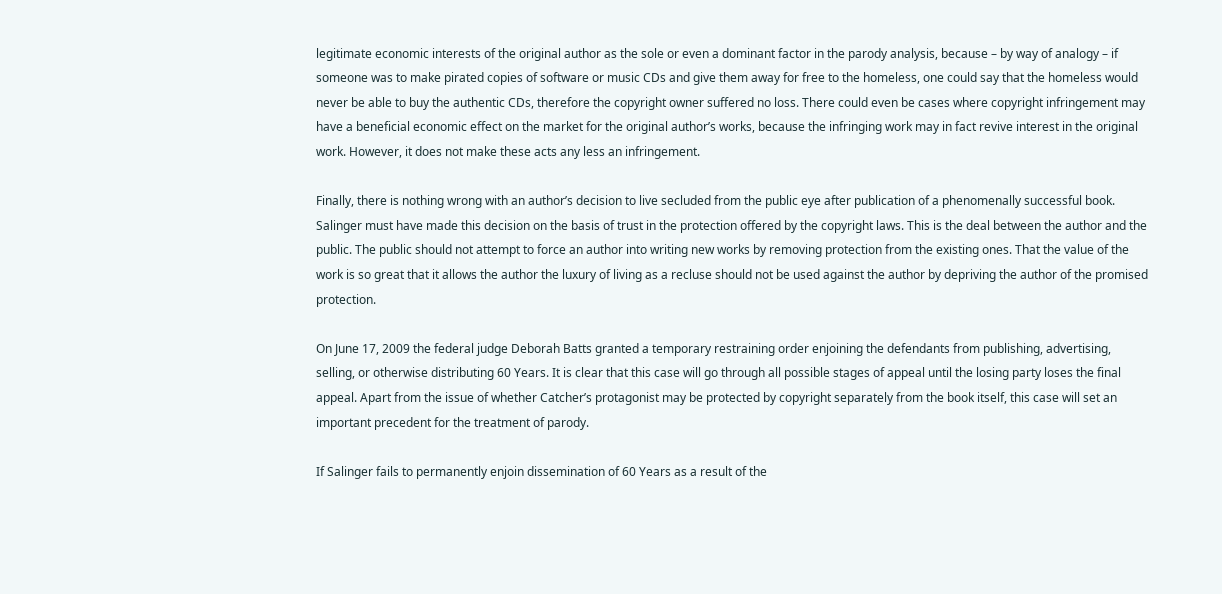legitimate economic interests of the original author as the sole or even a dominant factor in the parody analysis, because – by way of analogy – if someone was to make pirated copies of software or music CDs and give them away for free to the homeless, one could say that the homeless would never be able to buy the authentic CDs, therefore the copyright owner suffered no loss. There could even be cases where copyright infringement may have a beneficial economic effect on the market for the original author’s works, because the infringing work may in fact revive interest in the original work. However, it does not make these acts any less an infringement.

Finally, there is nothing wrong with an author’s decision to live secluded from the public eye after publication of a phenomenally successful book. Salinger must have made this decision on the basis of trust in the protection offered by the copyright laws. This is the deal between the author and the public. The public should not attempt to force an author into writing new works by removing protection from the existing ones. That the value of the work is so great that it allows the author the luxury of living as a recluse should not be used against the author by depriving the author of the promised protection.

On June 17, 2009 the federal judge Deborah Batts granted a temporary restraining order enjoining the defendants from publishing, advertising, selling, or otherwise distributing 60 Years. It is clear that this case will go through all possible stages of appeal until the losing party loses the final appeal. Apart from the issue of whether Catcher’s protagonist may be protected by copyright separately from the book itself, this case will set an important precedent for the treatment of parody.

If Salinger fails to permanently enjoin dissemination of 60 Years as a result of the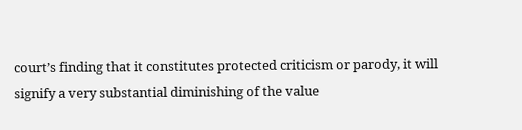court’s finding that it constitutes protected criticism or parody, it will signify a very substantial diminishing of the value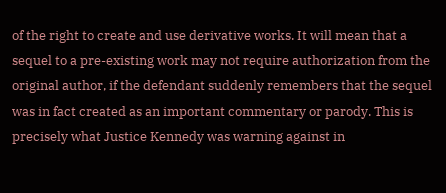of the right to create and use derivative works. It will mean that a sequel to a pre-existing work may not require authorization from the original author, if the defendant suddenly remembers that the sequel was in fact created as an important commentary or parody. This is precisely what Justice Kennedy was warning against in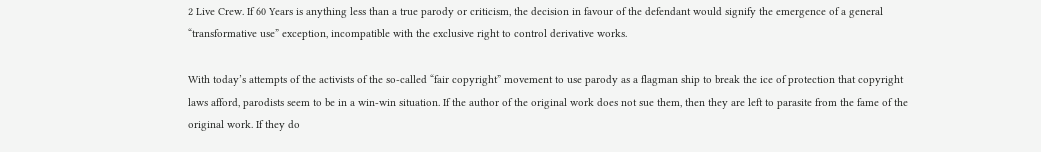2 Live Crew. If 60 Years is anything less than a true parody or criticism, the decision in favour of the defendant would signify the emergence of a general “transformative use” exception, incompatible with the exclusive right to control derivative works.

With today’s attempts of the activists of the so-called “fair copyright” movement to use parody as a flagman ship to break the ice of protection that copyright laws afford, parodists seem to be in a win-win situation. If the author of the original work does not sue them, then they are left to parasite from the fame of the original work. If they do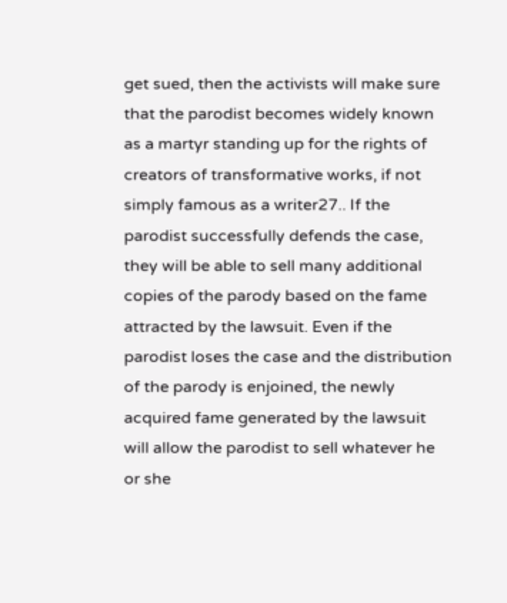get sued, then the activists will make sure that the parodist becomes widely known as a martyr standing up for the rights of creators of transformative works, if not simply famous as a writer27.. If the parodist successfully defends the case, they will be able to sell many additional copies of the parody based on the fame attracted by the lawsuit. Even if the parodist loses the case and the distribution of the parody is enjoined, the newly acquired fame generated by the lawsuit will allow the parodist to sell whatever he or she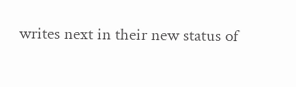writes next in their new status of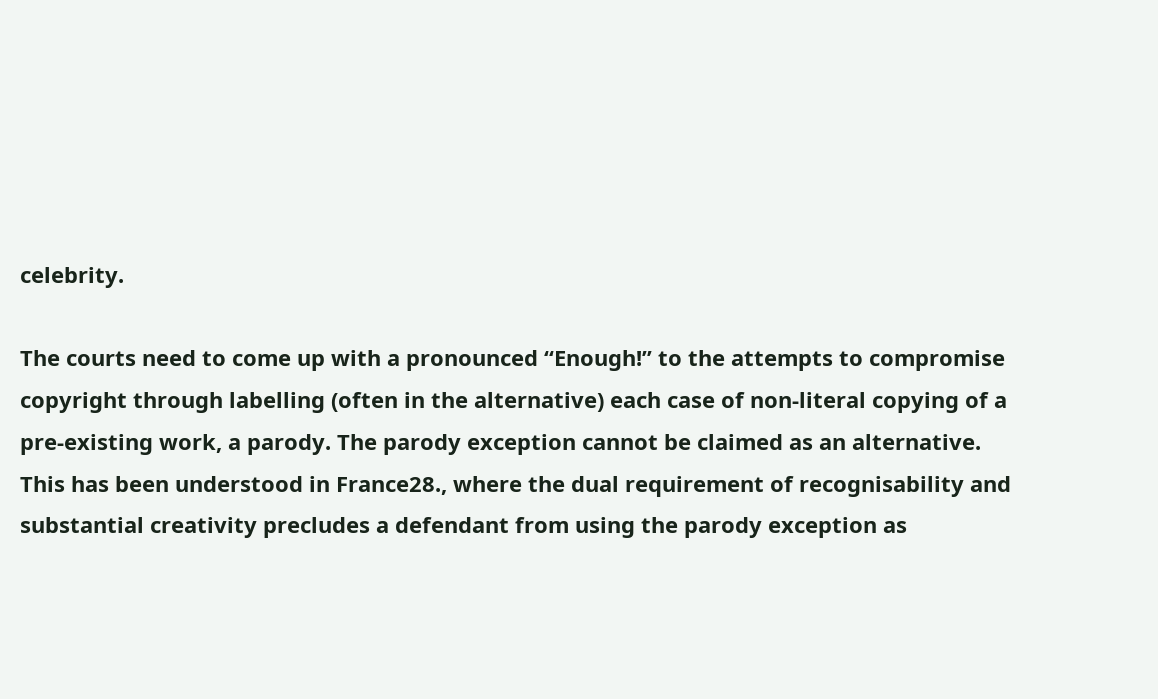celebrity.

The courts need to come up with a pronounced “Enough!” to the attempts to compromise copyright through labelling (often in the alternative) each case of non-literal copying of a pre-existing work, a parody. The parody exception cannot be claimed as an alternative. This has been understood in France28., where the dual requirement of recognisability and substantial creativity precludes a defendant from using the parody exception as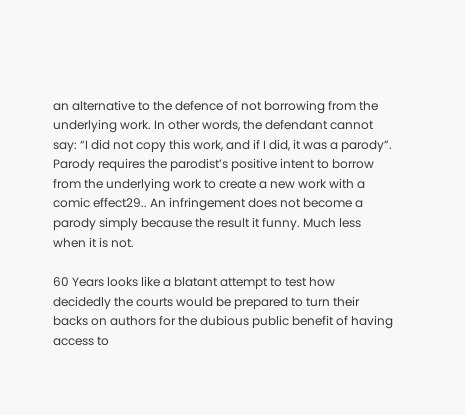an alternative to the defence of not borrowing from the underlying work. In other words, the defendant cannot say: “I did not copy this work, and if I did, it was a parody”. Parody requires the parodist’s positive intent to borrow from the underlying work to create a new work with a comic effect29.. An infringement does not become a parody simply because the result it funny. Much less when it is not.

60 Years looks like a blatant attempt to test how decidedly the courts would be prepared to turn their backs on authors for the dubious public benefit of having access to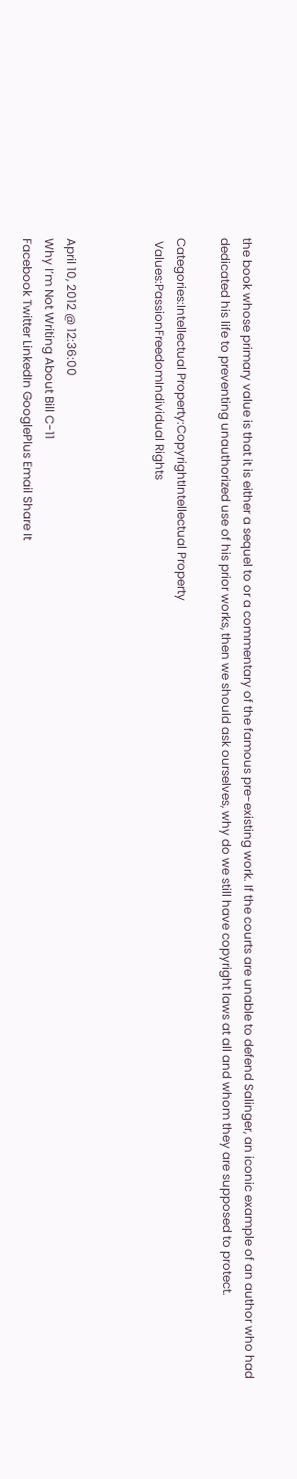the book whose primary value is that it is either a sequel to or a commentary of the famous pre-existing work. If the courts are unable to defend Salinger, an iconic example of an author who had dedicated his life to preventing unauthorized use of his prior works, then we should ask ourselves, why do we still have copyright laws at all and whom they are supposed to protect.

Categories:Intellectual Property:CopyrightIntellectual Property
 Values:PassionFreedomIndividual Rights



April 10, 2012 @ 12:36:00
Why I’m Not Writing About Bill C-11
Facebook Twitter LinkedIn GooglePlus Email Share It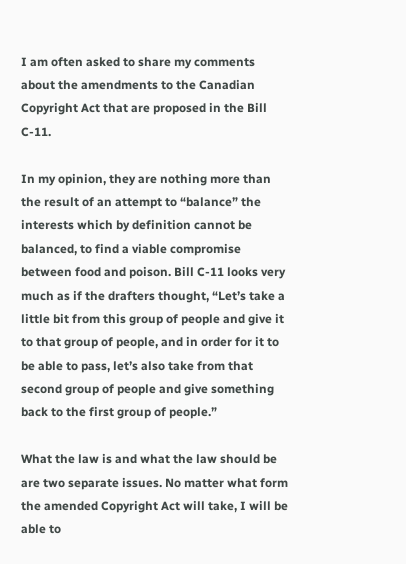I am often asked to share my comments about the amendments to the Canadian Copyright Act that are proposed in the Bill C-11.

In my opinion, they are nothing more than the result of an attempt to “balance” the interests which by definition cannot be balanced, to find a viable compromise between food and poison. Bill C-11 looks very much as if the drafters thought, “Let’s take a little bit from this group of people and give it to that group of people, and in order for it to be able to pass, let’s also take from that second group of people and give something back to the first group of people.”

What the law is and what the law should be are two separate issues. No matter what form the amended Copyright Act will take, I will be able to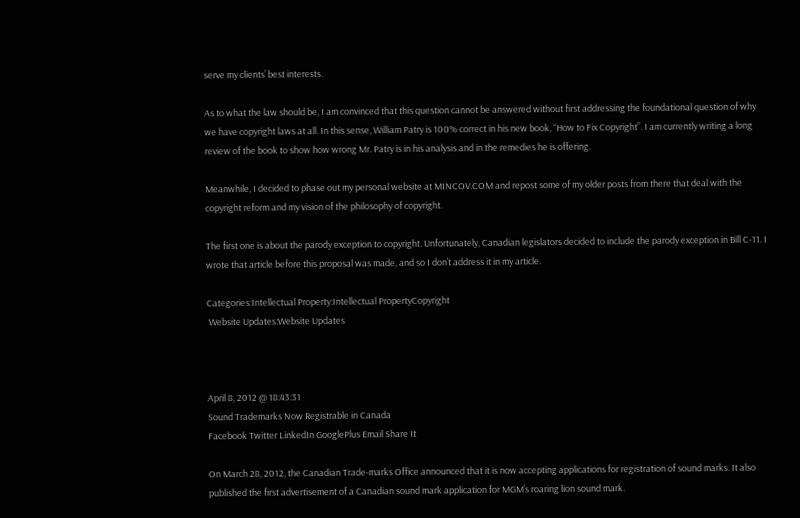serve my clients’ best interests.

As to what the law should be, I am convinced that this question cannot be answered without first addressing the foundational question of why we have copyright laws at all. In this sense, William Patry is 100% correct in his new book, “How to Fix Copyright”. I am currently writing a long review of the book to show how wrong Mr. Patry is in his analysis and in the remedies he is offering.

Meanwhile, I decided to phase out my personal website at MINCOV.COM and repost some of my older posts from there that deal with the copyright reform and my vision of the philosophy of copyright.

The first one is about the parody exception to copyright. Unfortunately, Canadian legislators decided to include the parody exception in Bill C-11. I wrote that article before this proposal was made, and so I don’t address it in my article.

Categories:Intellectual Property:Intellectual PropertyCopyright
 Website Updates:Website Updates



April 8, 2012 @ 18:43:31
Sound Trademarks Now Registrable in Canada
Facebook Twitter LinkedIn GooglePlus Email Share It

On March 28, 2012, the Canadian Trade-marks Office announced that it is now accepting applications for registration of sound marks. It also published the first advertisement of a Canadian sound mark application for MGM’s roaring lion sound mark.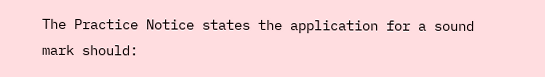The Practice Notice states the application for a sound mark should: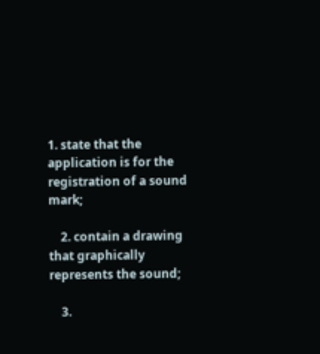1. state that the application is for the registration of a sound mark;

    2. contain a drawing that graphically represents the sound;

    3.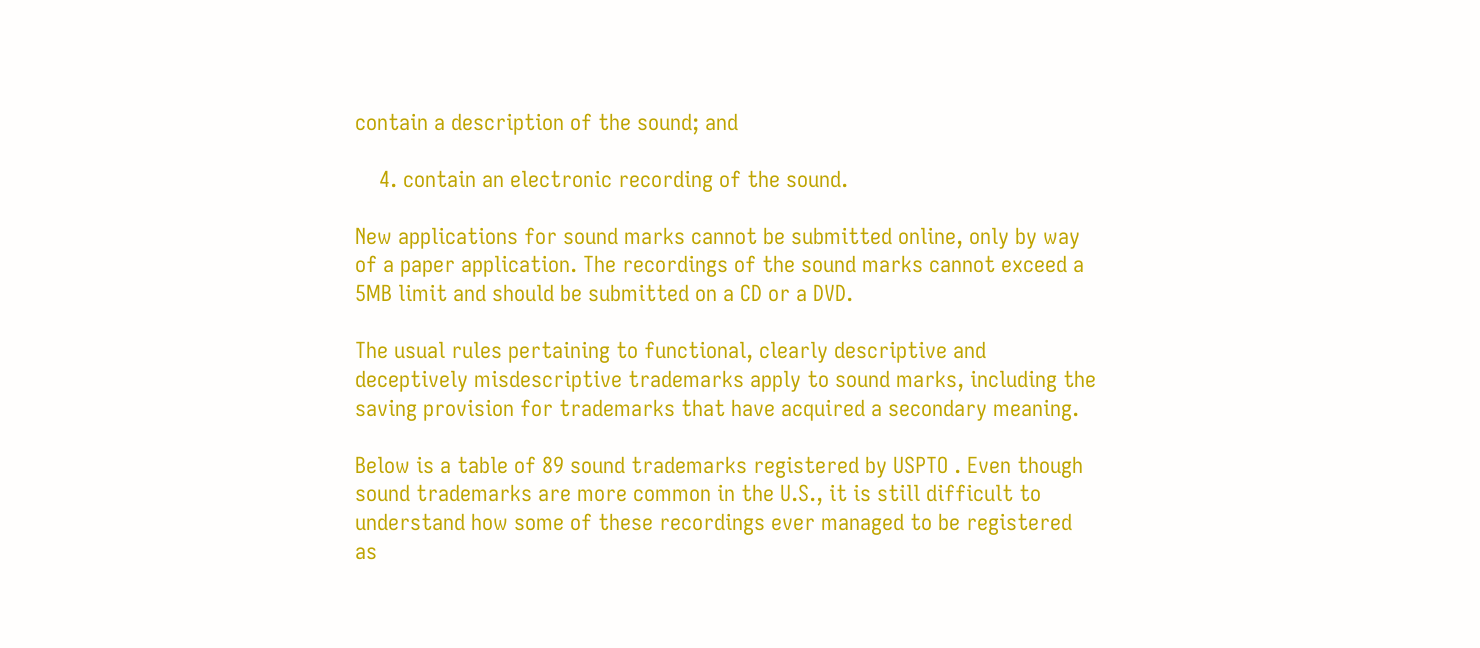contain a description of the sound; and

    4. contain an electronic recording of the sound.

New applications for sound marks cannot be submitted online, only by way of a paper application. The recordings of the sound marks cannot exceed a 5MB limit and should be submitted on a CD or a DVD.

The usual rules pertaining to functional, clearly descriptive and deceptively misdescriptive trademarks apply to sound marks, including the saving provision for trademarks that have acquired a secondary meaning.

Below is a table of 89 sound trademarks registered by USPTO . Even though sound trademarks are more common in the U.S., it is still difficult to understand how some of these recordings ever managed to be registered as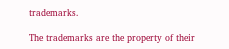trademarks.

The trademarks are the property of their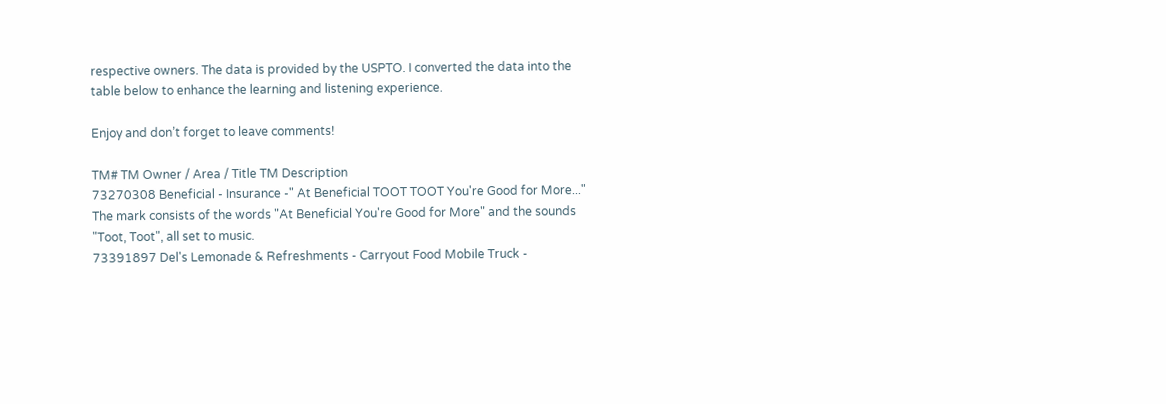respective owners. The data is provided by the USPTO. I converted the data into the table below to enhance the learning and listening experience.

Enjoy and don’t forget to leave comments!

TM# TM Owner / Area / Title TM Description
73270308 Beneficial - Insurance -" At Beneficial TOOT TOOT You're Good for More..." The mark consists of the words "At Beneficial You're Good for More" and the sounds "Toot, Toot", all set to music.
73391897 Del's Lemonade & Refreshments - Carryout Food Mobile Truck -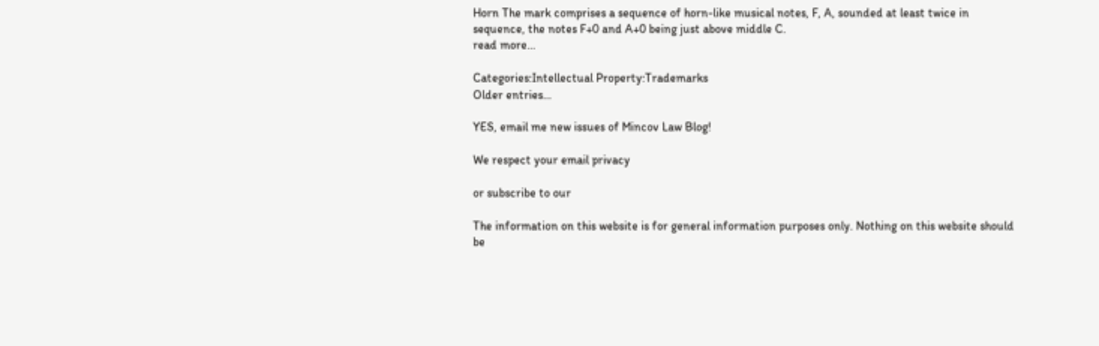Horn The mark comprises a sequence of horn-like musical notes, F, A, sounded at least twice in sequence, the notes F+0 and A+0 being just above middle C.
read more…

Categories:Intellectual Property:Trademarks
Older entries…

YES, email me new issues of Mincov Law Blog!

We respect your email privacy

or subscribe to our

The information on this website is for general information purposes only. Nothing on this website should be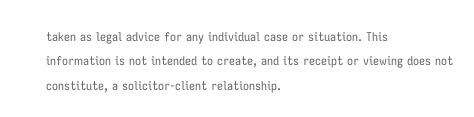taken as legal advice for any individual case or situation. This information is not intended to create, and its receipt or viewing does not constitute, a solicitor-client relationship.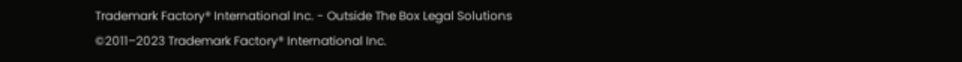Trademark Factory® International Inc. - Outside The Box Legal Solutions
©2011–2023 Trademark Factory® International Inc.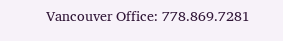Vancouver Office: 778.869.7281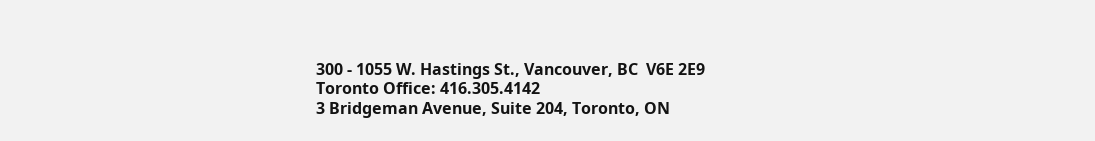300 - 1055 W. Hastings St., Vancouver, BC  V6E 2E9
Toronto Office: 416.305.4142
3 Bridgeman Avenue, Suite 204, Toronto, ON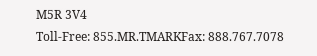M5R 3V4
Toll-Free: 855.MR.TMARKFax: 888.767.7078